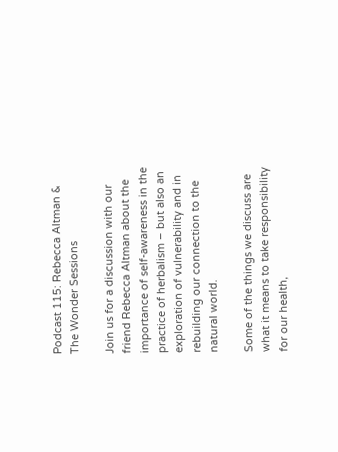Podcast 115: Rebecca Altman & The Wonder Sessions

Join us for a discussion with our friend Rebecca Altman about the importance of self-awareness in the practice of herbalism – but also an exploration of vulnerability and in rebuilding our connection to the natural world.

Some of the things we discuss are what it means to take responsibility for our health,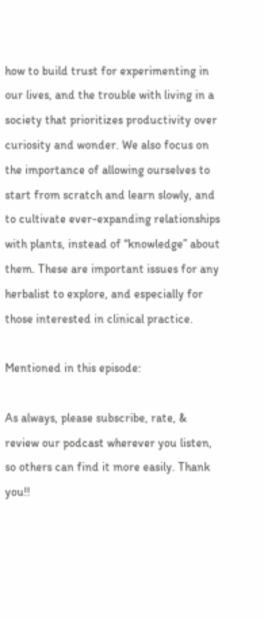how to build trust for experimenting in our lives, and the trouble with living in a society that prioritizes productivity over curiosity and wonder. We also focus on the importance of allowing ourselves to start from scratch and learn slowly, and to cultivate ever-expanding relationships with plants, instead of “knowledge” about them. These are important issues for any herbalist to explore, and especially for those interested in clinical practice.

Mentioned in this episode:

As always, please subscribe, rate, & review our podcast wherever you listen, so others can find it more easily. Thank you!!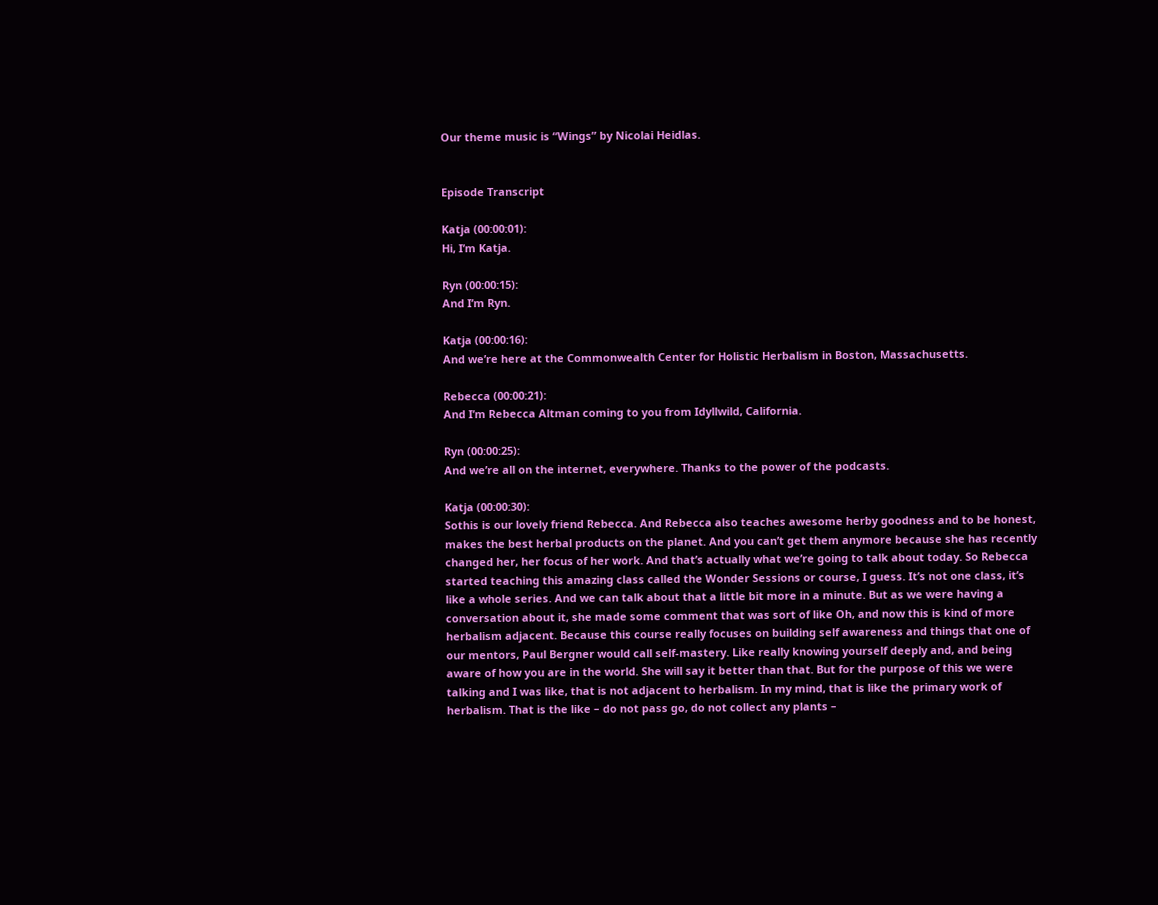Our theme music is “Wings” by Nicolai Heidlas.


Episode Transcript

Katja (00:00:01):
Hi, I’m Katja.

Ryn (00:00:15):
And I’m Ryn.

Katja (00:00:16):
And we’re here at the Commonwealth Center for Holistic Herbalism in Boston, Massachusetts.

Rebecca (00:00:21):
And I’m Rebecca Altman coming to you from Idyllwild, California.

Ryn (00:00:25):
And we’re all on the internet, everywhere. Thanks to the power of the podcasts.

Katja (00:00:30):
Sothis is our lovely friend Rebecca. And Rebecca also teaches awesome herby goodness and to be honest, makes the best herbal products on the planet. And you can’t get them anymore because she has recently changed her, her focus of her work. And that’s actually what we’re going to talk about today. So Rebecca started teaching this amazing class called the Wonder Sessions or course, I guess. It’s not one class, it’s like a whole series. And we can talk about that a little bit more in a minute. But as we were having a conversation about it, she made some comment that was sort of like Oh, and now this is kind of more herbalism adjacent. Because this course really focuses on building self awareness and things that one of our mentors, Paul Bergner would call self-mastery. Like really knowing yourself deeply and, and being aware of how you are in the world. She will say it better than that. But for the purpose of this we were talking and I was like, that is not adjacent to herbalism. In my mind, that is like the primary work of herbalism. That is the like – do not pass go, do not collect any plants –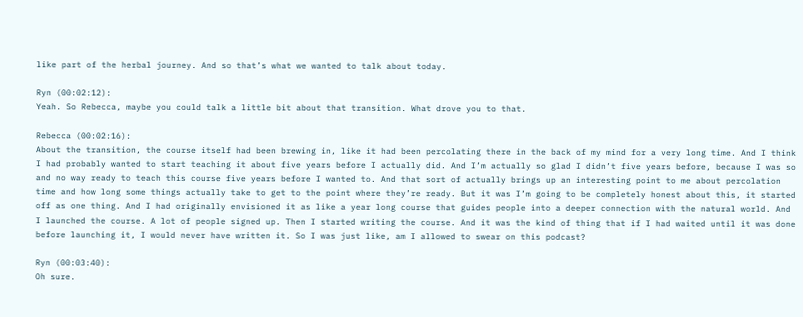like part of the herbal journey. And so that’s what we wanted to talk about today.

Ryn (00:02:12):
Yeah. So Rebecca, maybe you could talk a little bit about that transition. What drove you to that.

Rebecca (00:02:16):
About the transition, the course itself had been brewing in, like it had been percolating there in the back of my mind for a very long time. And I think I had probably wanted to start teaching it about five years before I actually did. And I’m actually so glad I didn’t five years before, because I was so and no way ready to teach this course five years before I wanted to. And that sort of actually brings up an interesting point to me about percolation time and how long some things actually take to get to the point where they’re ready. But it was I’m going to be completely honest about this, it started off as one thing. And I had originally envisioned it as like a year long course that guides people into a deeper connection with the natural world. And I launched the course. A lot of people signed up. Then I started writing the course. And it was the kind of thing that if I had waited until it was done before launching it, I would never have written it. So I was just like, am I allowed to swear on this podcast?

Ryn (00:03:40):
Oh sure.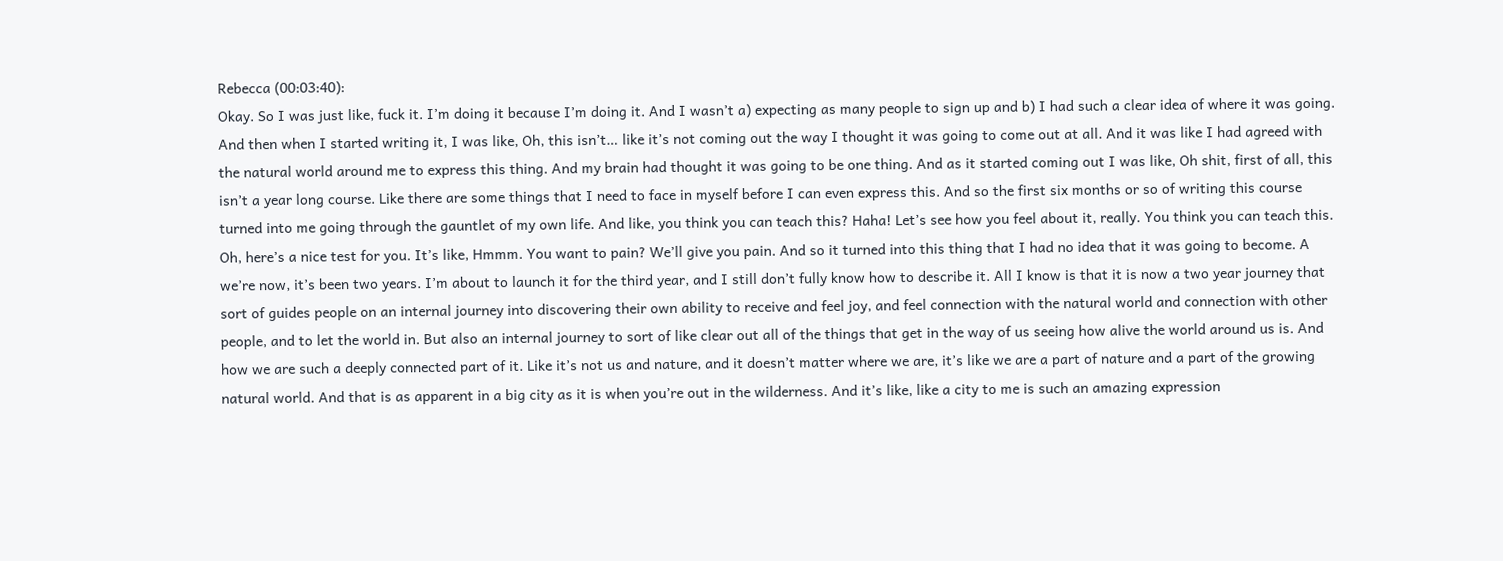Rebecca (00:03:40):
Okay. So I was just like, fuck it. I’m doing it because I’m doing it. And I wasn’t a) expecting as many people to sign up and b) I had such a clear idea of where it was going. And then when I started writing it, I was like, Oh, this isn’t… like it’s not coming out the way I thought it was going to come out at all. And it was like I had agreed with the natural world around me to express this thing. And my brain had thought it was going to be one thing. And as it started coming out I was like, Oh shit, first of all, this isn’t a year long course. Like there are some things that I need to face in myself before I can even express this. And so the first six months or so of writing this course turned into me going through the gauntlet of my own life. And like, you think you can teach this? Haha! Let’s see how you feel about it, really. You think you can teach this. Oh, here’s a nice test for you. It’s like, Hmmm. You want to pain? We’ll give you pain. And so it turned into this thing that I had no idea that it was going to become. A we’re now, it’s been two years. I’m about to launch it for the third year, and I still don’t fully know how to describe it. All I know is that it is now a two year journey that sort of guides people on an internal journey into discovering their own ability to receive and feel joy, and feel connection with the natural world and connection with other people, and to let the world in. But also an internal journey to sort of like clear out all of the things that get in the way of us seeing how alive the world around us is. And how we are such a deeply connected part of it. Like it’s not us and nature, and it doesn’t matter where we are, it’s like we are a part of nature and a part of the growing natural world. And that is as apparent in a big city as it is when you’re out in the wilderness. And it’s like, like a city to me is such an amazing expression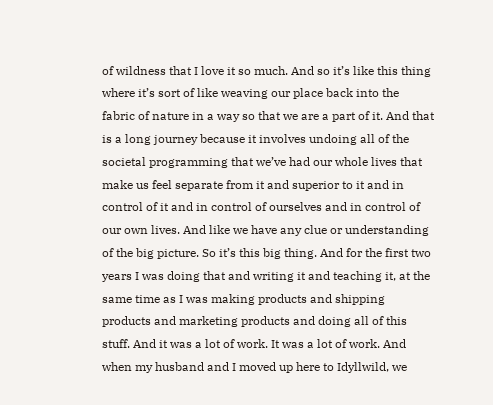of wildness that I love it so much. And so it’s like this thing where it’s sort of like weaving our place back into the fabric of nature in a way so that we are a part of it. And that is a long journey because it involves undoing all of the societal programming that we’ve had our whole lives that make us feel separate from it and superior to it and in control of it and in control of ourselves and in control of our own lives. And like we have any clue or understanding of the big picture. So it’s this big thing. And for the first two years I was doing that and writing it and teaching it, at the same time as I was making products and shipping products and marketing products and doing all of this stuff. And it was a lot of work. It was a lot of work. And when my husband and I moved up here to Idyllwild, we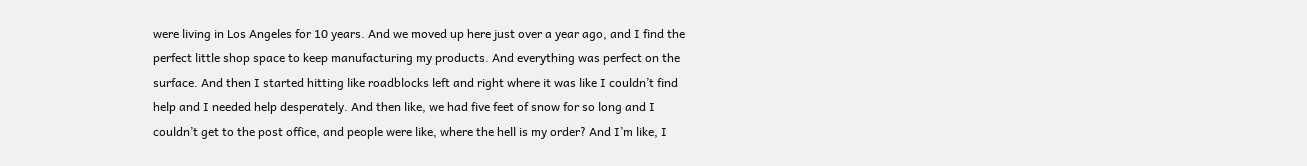were living in Los Angeles for 10 years. And we moved up here just over a year ago, and I find the perfect little shop space to keep manufacturing my products. And everything was perfect on the surface. And then I started hitting like roadblocks left and right where it was like I couldn’t find help and I needed help desperately. And then like, we had five feet of snow for so long and I couldn’t get to the post office, and people were like, where the hell is my order? And I’m like, I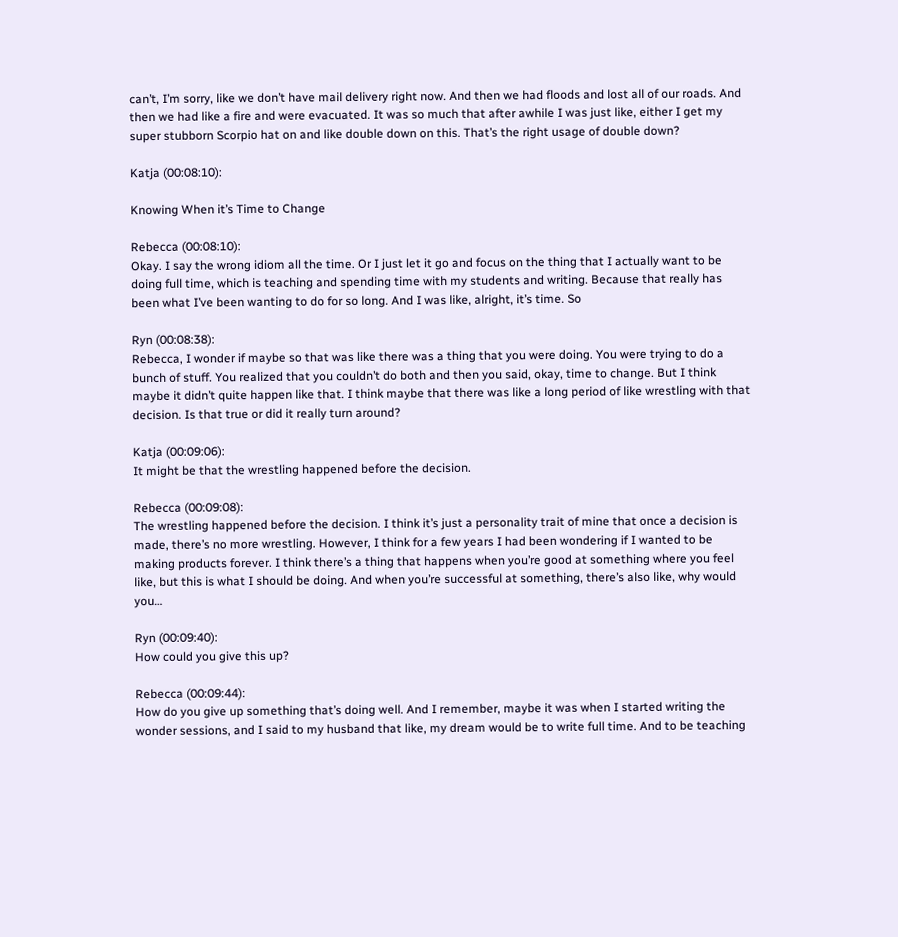can’t, I’m sorry, like we don’t have mail delivery right now. And then we had floods and lost all of our roads. And then we had like a fire and were evacuated. It was so much that after awhile I was just like, either I get my super stubborn Scorpio hat on and like double down on this. That’s the right usage of double down?

Katja (00:08:10):

Knowing When it’s Time to Change

Rebecca (00:08:10):
Okay. I say the wrong idiom all the time. Or I just let it go and focus on the thing that I actually want to be doing full time, which is teaching and spending time with my students and writing. Because that really has been what I’ve been wanting to do for so long. And I was like, alright, it’s time. So

Ryn (00:08:38):
Rebecca, I wonder if maybe so that was like there was a thing that you were doing. You were trying to do a bunch of stuff. You realized that you couldn’t do both and then you said, okay, time to change. But I think maybe it didn’t quite happen like that. I think maybe that there was like a long period of like wrestling with that decision. Is that true or did it really turn around?

Katja (00:09:06):
It might be that the wrestling happened before the decision.

Rebecca (00:09:08):
The wrestling happened before the decision. I think it’s just a personality trait of mine that once a decision is made, there’s no more wrestling. However, I think for a few years I had been wondering if I wanted to be making products forever. I think there’s a thing that happens when you’re good at something where you feel like, but this is what I should be doing. And when you’re successful at something, there’s also like, why would you…

Ryn (00:09:40):
How could you give this up?

Rebecca (00:09:44):
How do you give up something that’s doing well. And I remember, maybe it was when I started writing the wonder sessions, and I said to my husband that like, my dream would be to write full time. And to be teaching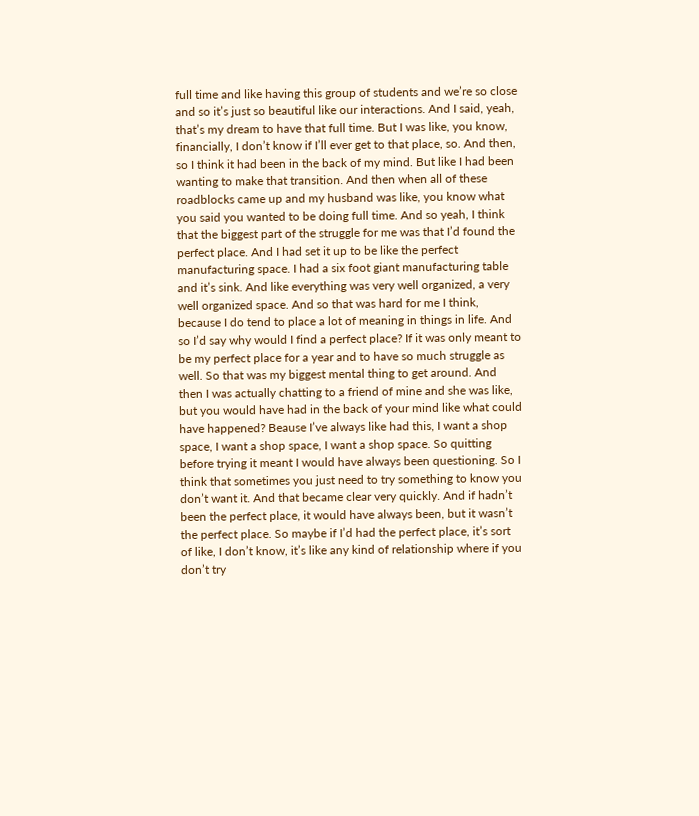full time and like having this group of students and we’re so close and so it’s just so beautiful like our interactions. And I said, yeah, that’s my dream to have that full time. But I was like, you know, financially, I don’t know if I’ll ever get to that place, so. And then, so I think it had been in the back of my mind. But like I had been wanting to make that transition. And then when all of these roadblocks came up and my husband was like, you know what you said you wanted to be doing full time. And so yeah, I think that the biggest part of the struggle for me was that I’d found the perfect place. And I had set it up to be like the perfect manufacturing space. I had a six foot giant manufacturing table and it’s sink. And like everything was very well organized, a very well organized space. And so that was hard for me I think, because I do tend to place a lot of meaning in things in life. And so I’d say why would I find a perfect place? If it was only meant to be my perfect place for a year and to have so much struggle as well. So that was my biggest mental thing to get around. And then I was actually chatting to a friend of mine and she was like, but you would have had in the back of your mind like what could have happened? Beause I’ve always like had this, I want a shop space, I want a shop space, I want a shop space. So quitting before trying it meant I would have always been questioning. So I think that sometimes you just need to try something to know you don’t want it. And that became clear very quickly. And if hadn’t been the perfect place, it would have always been, but it wasn’t the perfect place. So maybe if I’d had the perfect place, it’s sort of like, I don’t know, it’s like any kind of relationship where if you don’t try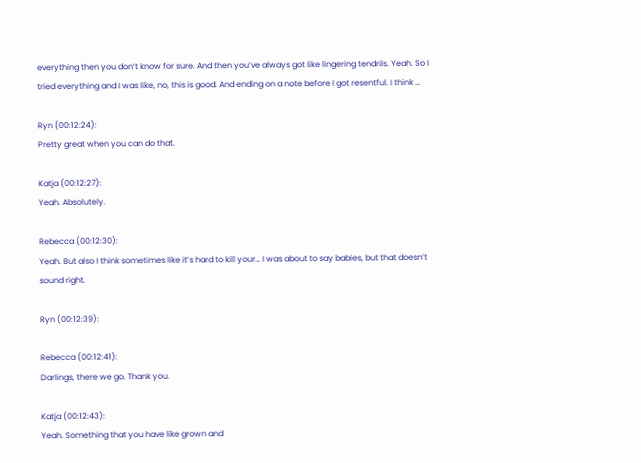everything then you don’t know for sure. And then you’ve always got like lingering tendrils. Yeah. So I tried everything and I was like, no, this is good. And ending on a note before I got resentful. I think …

Ryn (00:12:24):
Pretty great when you can do that.

Katja (00:12:27):
Yeah. Absolutely.

Rebecca (00:12:30):
Yeah. But also I think sometimes like it’s hard to kill your… I was about to say babies, but that doesn’t sound right.

Ryn (00:12:39):

Rebecca (00:12:41):
Darlings, there we go. Thank you.

Katja (00:12:43):
Yeah. Something that you have like grown and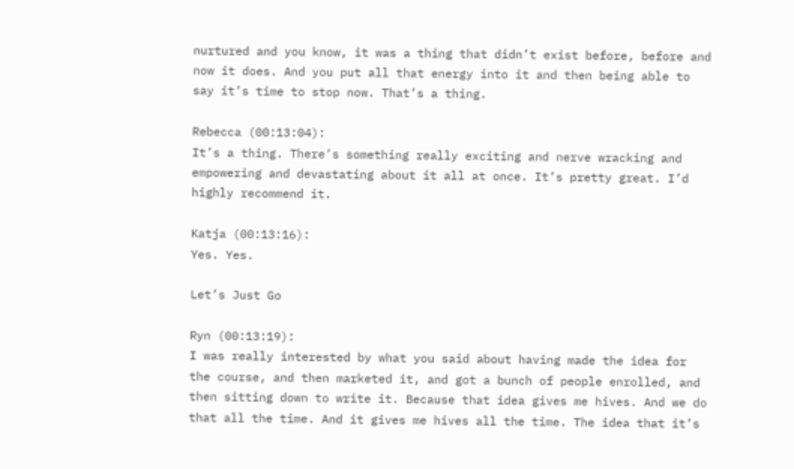nurtured and you know, it was a thing that didn’t exist before, before and now it does. And you put all that energy into it and then being able to say it’s time to stop now. That’s a thing.

Rebecca (00:13:04):
It’s a thing. There’s something really exciting and nerve wracking and empowering and devastating about it all at once. It’s pretty great. I’d highly recommend it.

Katja (00:13:16):
Yes. Yes.

Let’s Just Go

Ryn (00:13:19):
I was really interested by what you said about having made the idea for the course, and then marketed it, and got a bunch of people enrolled, and then sitting down to write it. Because that idea gives me hives. And we do that all the time. And it gives me hives all the time. The idea that it’s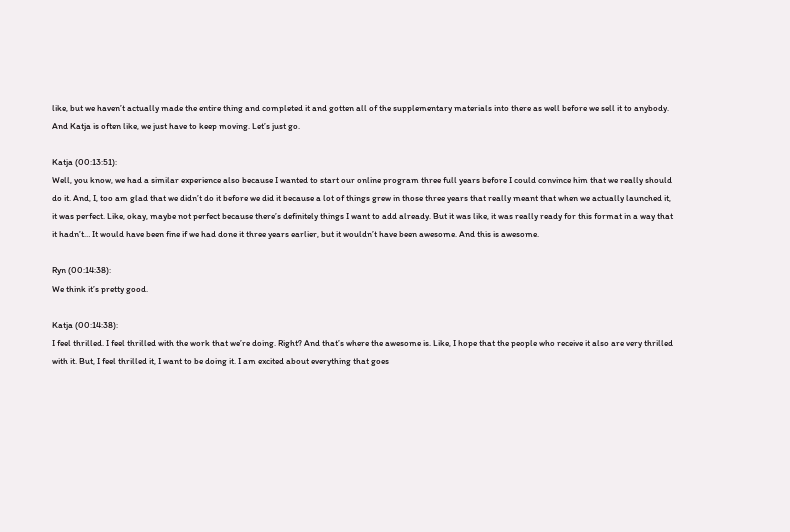like, but we haven’t actually made the entire thing and completed it and gotten all of the supplementary materials into there as well before we sell it to anybody. And Katja is often like, we just have to keep moving. Let’s just go.

Katja (00:13:51):
Well, you know, we had a similar experience also because I wanted to start our online program three full years before I could convince him that we really should do it. And, I, too am glad that we didn’t do it before we did it because a lot of things grew in those three years that really meant that when we actually launched it, it was perfect. Like, okay, maybe not perfect because there’s definitely things I want to add already. But it was like, it was really ready for this format in a way that it hadn’t… It would have been fine if we had done it three years earlier, but it wouldn’t have been awesome. And this is awesome.

Ryn (00:14:38):
We think it’s pretty good.

Katja (00:14:38):
I feel thrilled. I feel thrilled with the work that we’re doing. Right? And that’s where the awesome is. Like, I hope that the people who receive it also are very thrilled with it. But, I feel thrilled it, I want to be doing it. I am excited about everything that goes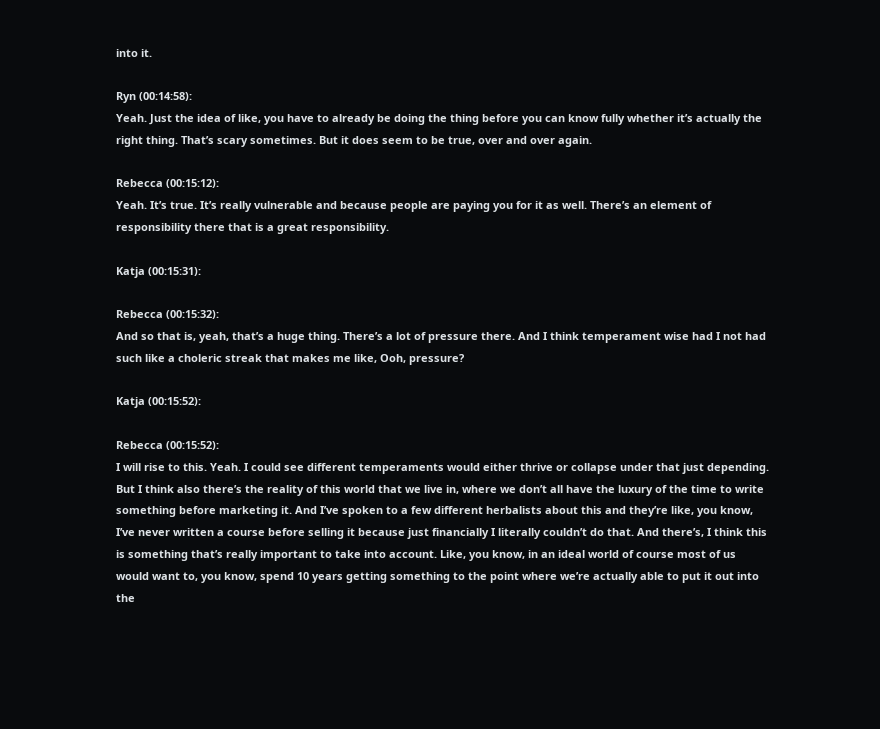into it.

Ryn (00:14:58):
Yeah. Just the idea of like, you have to already be doing the thing before you can know fully whether it’s actually the right thing. That’s scary sometimes. But it does seem to be true, over and over again.

Rebecca (00:15:12):
Yeah. It’s true. It’s really vulnerable and because people are paying you for it as well. There’s an element of responsibility there that is a great responsibility.

Katja (00:15:31):

Rebecca (00:15:32):
And so that is, yeah, that’s a huge thing. There’s a lot of pressure there. And I think temperament wise had I not had such like a choleric streak that makes me like, Ooh, pressure?

Katja (00:15:52):

Rebecca (00:15:52):
I will rise to this. Yeah. I could see different temperaments would either thrive or collapse under that just depending. But I think also there’s the reality of this world that we live in, where we don’t all have the luxury of the time to write something before marketing it. And I’ve spoken to a few different herbalists about this and they’re like, you know, I’ve never written a course before selling it because just financially I literally couldn’t do that. And there’s, I think this is something that’s really important to take into account. Like, you know, in an ideal world of course most of us would want to, you know, spend 10 years getting something to the point where we’re actually able to put it out into the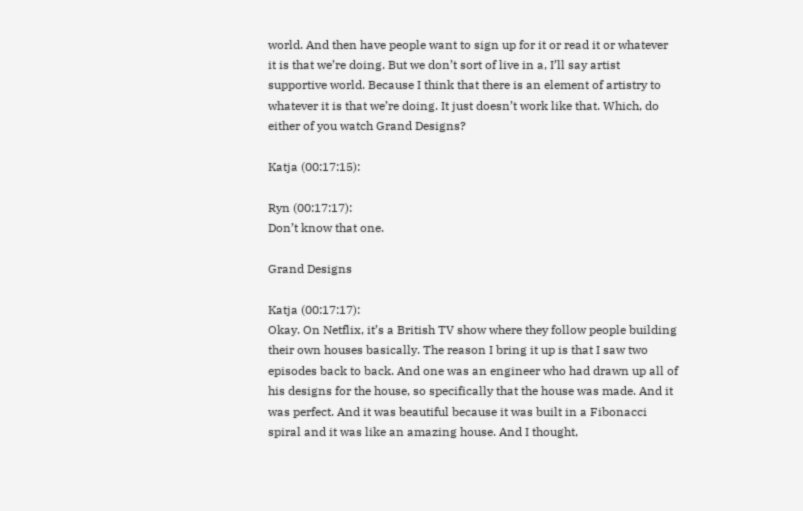world. And then have people want to sign up for it or read it or whatever it is that we’re doing. But we don’t sort of live in a, I’ll say artist supportive world. Because I think that there is an element of artistry to whatever it is that we’re doing. It just doesn’t work like that. Which, do either of you watch Grand Designs?

Katja (00:17:15):

Ryn (00:17:17):
Don’t know that one.

Grand Designs

Katja (00:17:17):
Okay. On Netflix, it’s a British TV show where they follow people building their own houses basically. The reason I bring it up is that I saw two episodes back to back. And one was an engineer who had drawn up all of his designs for the house, so specifically that the house was made. And it was perfect. And it was beautiful because it was built in a Fibonacci spiral and it was like an amazing house. And I thought,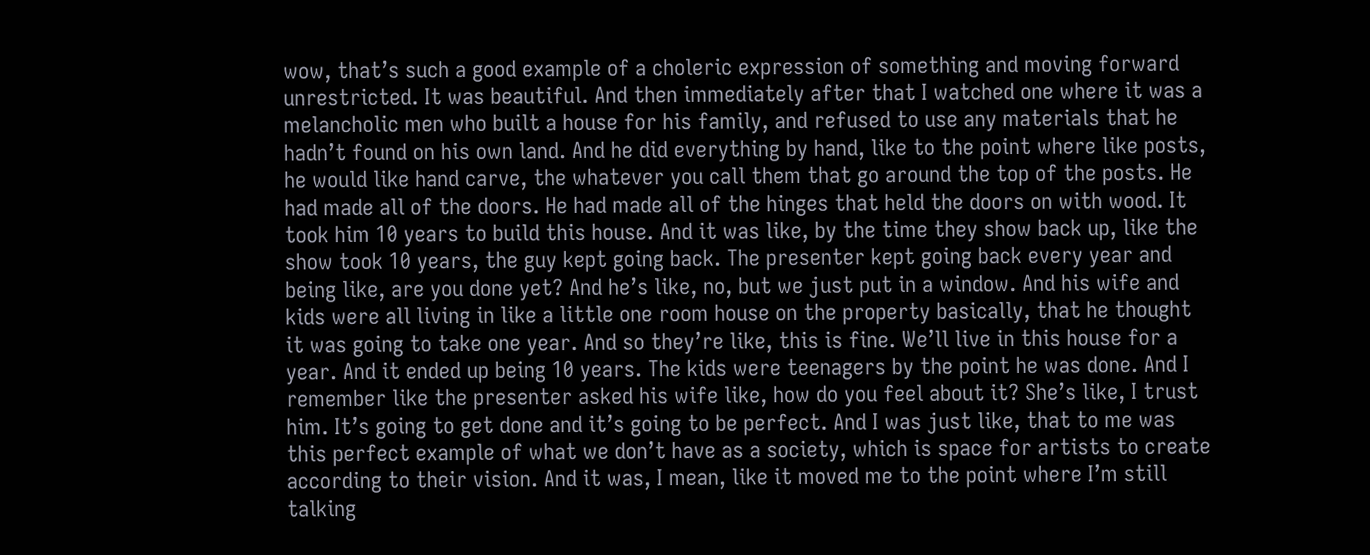wow, that’s such a good example of a choleric expression of something and moving forward unrestricted. It was beautiful. And then immediately after that I watched one where it was a melancholic men who built a house for his family, and refused to use any materials that he hadn’t found on his own land. And he did everything by hand, like to the point where like posts, he would like hand carve, the whatever you call them that go around the top of the posts. He had made all of the doors. He had made all of the hinges that held the doors on with wood. It took him 10 years to build this house. And it was like, by the time they show back up, like the show took 10 years, the guy kept going back. The presenter kept going back every year and being like, are you done yet? And he’s like, no, but we just put in a window. And his wife and kids were all living in like a little one room house on the property basically, that he thought it was going to take one year. And so they’re like, this is fine. We’ll live in this house for a year. And it ended up being 10 years. The kids were teenagers by the point he was done. And I remember like the presenter asked his wife like, how do you feel about it? She’s like, I trust him. It’s going to get done and it’s going to be perfect. And I was just like, that to me was this perfect example of what we don’t have as a society, which is space for artists to create according to their vision. And it was, I mean, like it moved me to the point where I’m still talking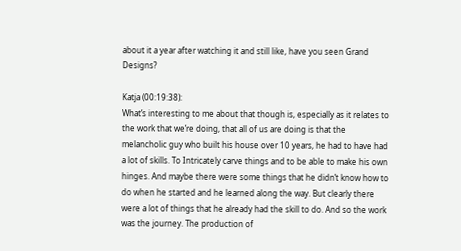about it a year after watching it and still like, have you seen Grand Designs?

Katja (00:19:38):
What’s interesting to me about that though is, especially as it relates to the work that we’re doing, that all of us are doing is that the melancholic guy who built his house over 10 years, he had to have had a lot of skills. To Intricately carve things and to be able to make his own hinges. And maybe there were some things that he didn’t know how to do when he started and he learned along the way. But clearly there were a lot of things that he already had the skill to do. And so the work was the journey. The production of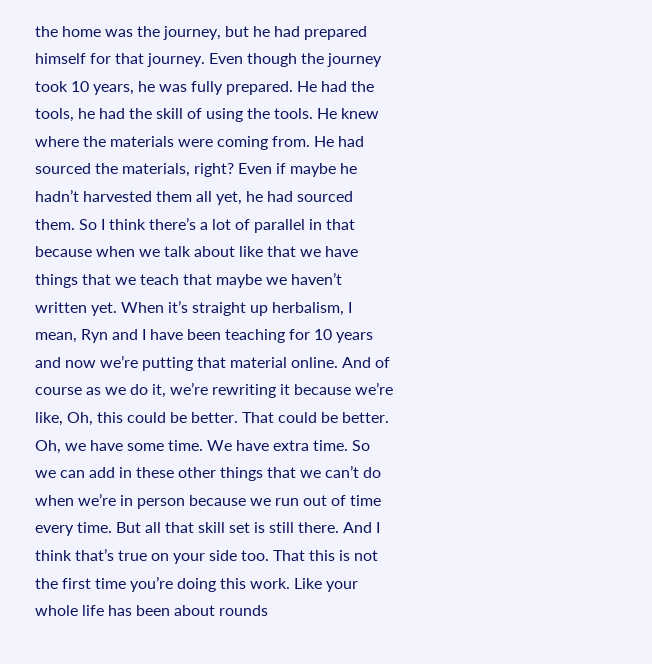the home was the journey, but he had prepared himself for that journey. Even though the journey took 10 years, he was fully prepared. He had the tools, he had the skill of using the tools. He knew where the materials were coming from. He had sourced the materials, right? Even if maybe he hadn’t harvested them all yet, he had sourced them. So I think there’s a lot of parallel in that because when we talk about like that we have things that we teach that maybe we haven’t written yet. When it’s straight up herbalism, I mean, Ryn and I have been teaching for 10 years and now we’re putting that material online. And of course as we do it, we’re rewriting it because we’re like, Oh, this could be better. That could be better. Oh, we have some time. We have extra time. So we can add in these other things that we can’t do when we’re in person because we run out of time every time. But all that skill set is still there. And I think that’s true on your side too. That this is not the first time you’re doing this work. Like your whole life has been about rounds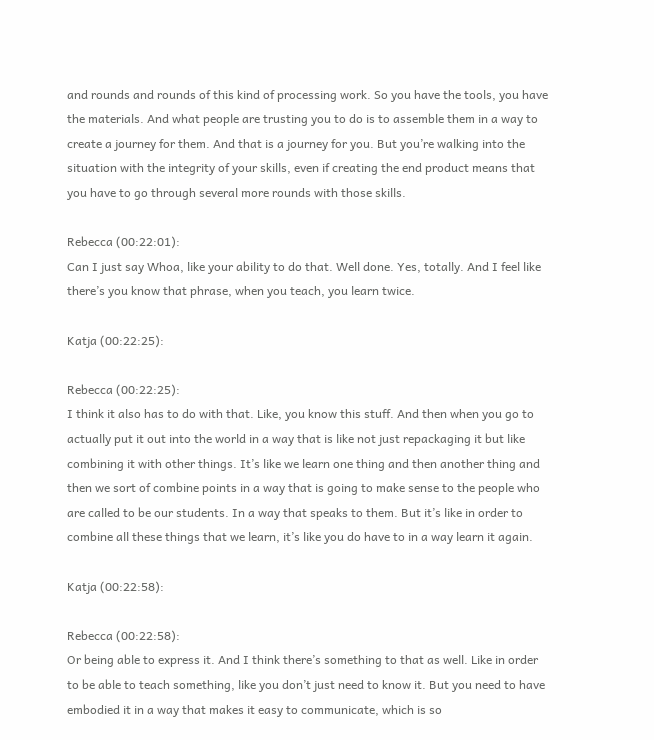and rounds and rounds of this kind of processing work. So you have the tools, you have the materials. And what people are trusting you to do is to assemble them in a way to create a journey for them. And that is a journey for you. But you’re walking into the situation with the integrity of your skills, even if creating the end product means that you have to go through several more rounds with those skills.

Rebecca (00:22:01):
Can I just say Whoa, like your ability to do that. Well done. Yes, totally. And I feel like there’s you know that phrase, when you teach, you learn twice.

Katja (00:22:25):

Rebecca (00:22:25):
I think it also has to do with that. Like, you know this stuff. And then when you go to actually put it out into the world in a way that is like not just repackaging it but like combining it with other things. It’s like we learn one thing and then another thing and then we sort of combine points in a way that is going to make sense to the people who are called to be our students. In a way that speaks to them. But it’s like in order to combine all these things that we learn, it’s like you do have to in a way learn it again.

Katja (00:22:58):

Rebecca (00:22:58):
Or being able to express it. And I think there’s something to that as well. Like in order to be able to teach something, like you don’t just need to know it. But you need to have embodied it in a way that makes it easy to communicate, which is so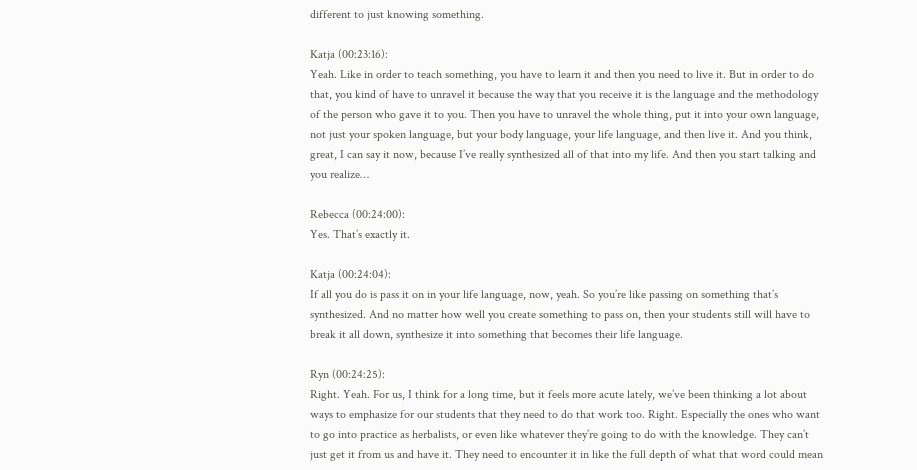different to just knowing something.

Katja (00:23:16):
Yeah. Like in order to teach something, you have to learn it and then you need to live it. But in order to do that, you kind of have to unravel it because the way that you receive it is the language and the methodology of the person who gave it to you. Then you have to unravel the whole thing, put it into your own language, not just your spoken language, but your body language, your life language, and then live it. And you think, great, I can say it now, because I’ve really synthesized all of that into my life. And then you start talking and you realize…

Rebecca (00:24:00):
Yes. That’s exactly it.

Katja (00:24:04):
If all you do is pass it on in your life language, now, yeah. So you’re like passing on something that’s synthesized. And no matter how well you create something to pass on, then your students still will have to break it all down, synthesize it into something that becomes their life language.

Ryn (00:24:25):
Right. Yeah. For us, I think for a long time, but it feels more acute lately, we’ve been thinking a lot about ways to emphasize for our students that they need to do that work too. Right. Especially the ones who want to go into practice as herbalists, or even like whatever they’re going to do with the knowledge. They can’t just get it from us and have it. They need to encounter it in like the full depth of what that word could mean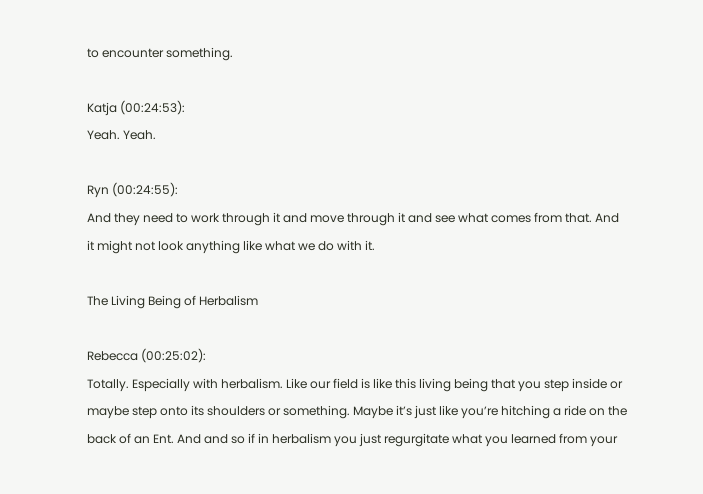to encounter something.

Katja (00:24:53):
Yeah. Yeah.

Ryn (00:24:55):
And they need to work through it and move through it and see what comes from that. And it might not look anything like what we do with it.

The Living Being of Herbalism

Rebecca (00:25:02):
Totally. Especially with herbalism. Like our field is like this living being that you step inside or maybe step onto its shoulders or something. Maybe it’s just like you’re hitching a ride on the back of an Ent. And and so if in herbalism you just regurgitate what you learned from your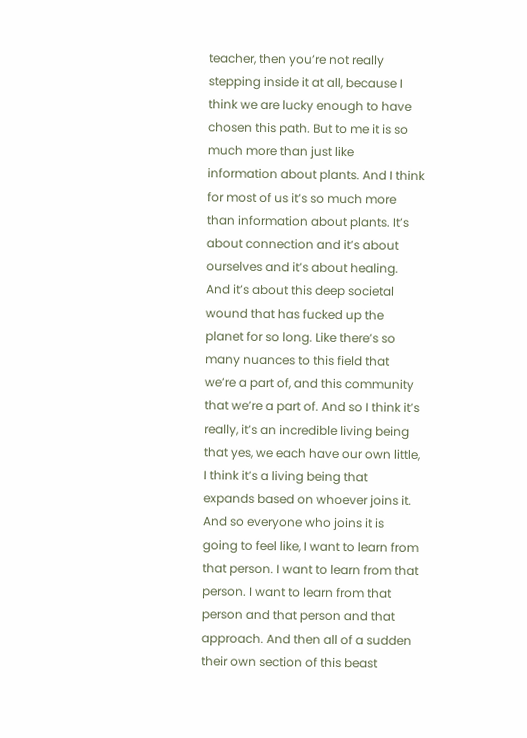teacher, then you’re not really stepping inside it at all, because I think we are lucky enough to have chosen this path. But to me it is so much more than just like information about plants. And I think for most of us it’s so much more than information about plants. It’s about connection and it’s about ourselves and it’s about healing. And it’s about this deep societal wound that has fucked up the planet for so long. Like there’s so many nuances to this field that we’re a part of, and this community that we’re a part of. And so I think it’s really, it’s an incredible living being that yes, we each have our own little, I think it’s a living being that expands based on whoever joins it. And so everyone who joins it is going to feel like, I want to learn from that person. I want to learn from that person. I want to learn from that person and that person and that approach. And then all of a sudden their own section of this beast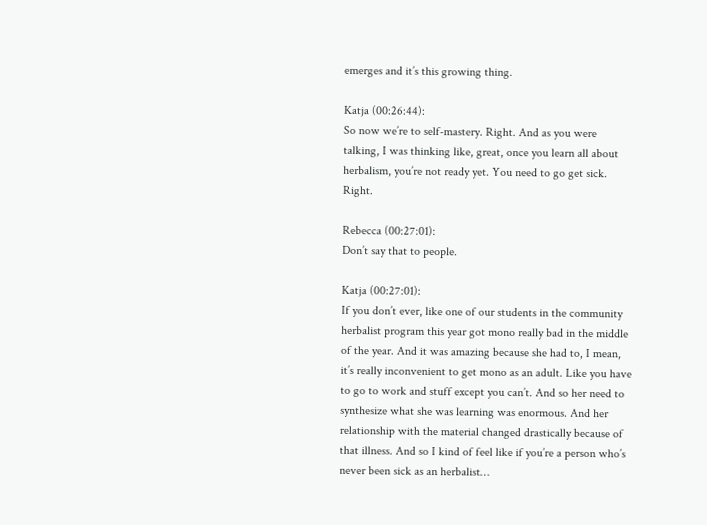emerges and it’s this growing thing.

Katja (00:26:44):
So now we’re to self-mastery. Right. And as you were talking, I was thinking like, great, once you learn all about herbalism, you’re not ready yet. You need to go get sick. Right.

Rebecca (00:27:01):
Don’t say that to people.

Katja (00:27:01):
If you don’t ever, like one of our students in the community herbalist program this year got mono really bad in the middle of the year. And it was amazing because she had to, I mean, it’s really inconvenient to get mono as an adult. Like you have to go to work and stuff except you can’t. And so her need to synthesize what she was learning was enormous. And her relationship with the material changed drastically because of that illness. And so I kind of feel like if you’re a person who’s never been sick as an herbalist…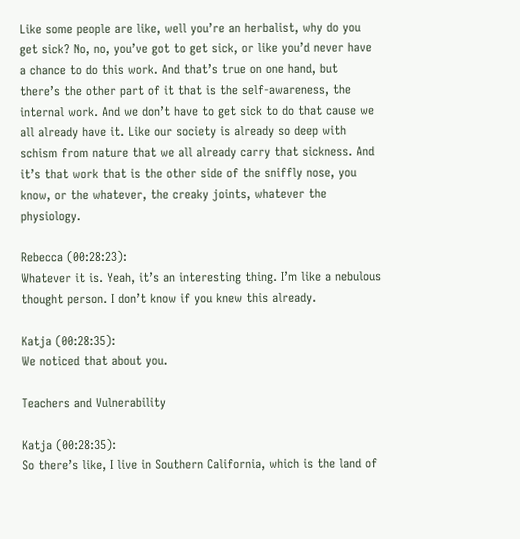Like some people are like, well you’re an herbalist, why do you get sick? No, no, you’ve got to get sick, or like you’d never have a chance to do this work. And that’s true on one hand, but there’s the other part of it that is the self-awareness, the internal work. And we don’t have to get sick to do that cause we all already have it. Like our society is already so deep with schism from nature that we all already carry that sickness. And it’s that work that is the other side of the sniffly nose, you know, or the whatever, the creaky joints, whatever the physiology.

Rebecca (00:28:23):
Whatever it is. Yeah, it’s an interesting thing. I’m like a nebulous thought person. I don’t know if you knew this already.

Katja (00:28:35):
We noticed that about you.

Teachers and Vulnerability

Katja (00:28:35):
So there’s like, I live in Southern California, which is the land of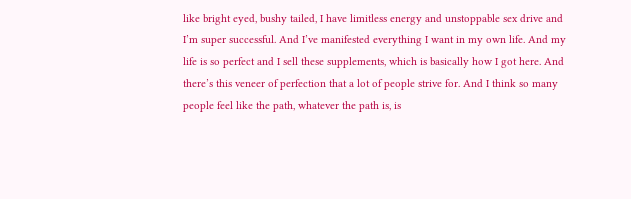like bright eyed, bushy tailed, I have limitless energy and unstoppable sex drive and I’m super successful. And I’ve manifested everything I want in my own life. And my life is so perfect and I sell these supplements, which is basically how I got here. And there’s this veneer of perfection that a lot of people strive for. And I think so many people feel like the path, whatever the path is, is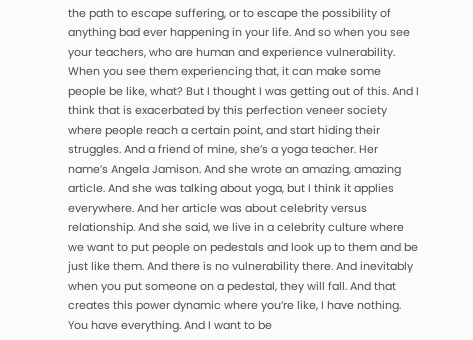the path to escape suffering, or to escape the possibility of anything bad ever happening in your life. And so when you see your teachers, who are human and experience vulnerability. When you see them experiencing that, it can make some people be like, what? But I thought I was getting out of this. And I think that is exacerbated by this perfection veneer society where people reach a certain point, and start hiding their struggles. And a friend of mine, she’s a yoga teacher. Her name’s Angela Jamison. And she wrote an amazing, amazing article. And she was talking about yoga, but I think it applies everywhere. And her article was about celebrity versus relationship. And she said, we live in a celebrity culture where we want to put people on pedestals and look up to them and be just like them. And there is no vulnerability there. And inevitably when you put someone on a pedestal, they will fall. And that creates this power dynamic where you’re like, I have nothing. You have everything. And I want to be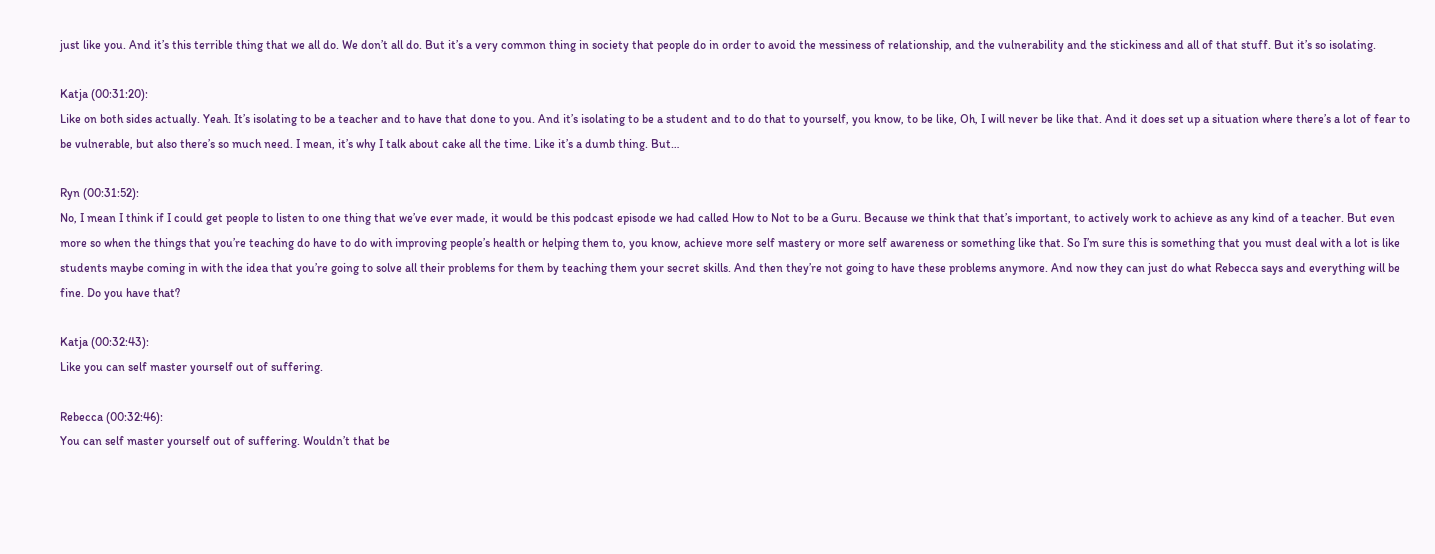just like you. And it’s this terrible thing that we all do. We don’t all do. But it’s a very common thing in society that people do in order to avoid the messiness of relationship, and the vulnerability and the stickiness and all of that stuff. But it’s so isolating.

Katja (00:31:20):
Like on both sides actually. Yeah. It’s isolating to be a teacher and to have that done to you. And it’s isolating to be a student and to do that to yourself, you know, to be like, Oh, I will never be like that. And it does set up a situation where there’s a lot of fear to be vulnerable, but also there’s so much need. I mean, it’s why I talk about cake all the time. Like it’s a dumb thing. But…

Ryn (00:31:52):
No, I mean I think if I could get people to listen to one thing that we’ve ever made, it would be this podcast episode we had called How to Not to be a Guru. Because we think that that’s important, to actively work to achieve as any kind of a teacher. But even more so when the things that you’re teaching do have to do with improving people’s health or helping them to, you know, achieve more self mastery or more self awareness or something like that. So I’m sure this is something that you must deal with a lot is like students maybe coming in with the idea that you’re going to solve all their problems for them by teaching them your secret skills. And then they’re not going to have these problems anymore. And now they can just do what Rebecca says and everything will be fine. Do you have that?

Katja (00:32:43):
Like you can self master yourself out of suffering.

Rebecca (00:32:46):
You can self master yourself out of suffering. Wouldn’t that be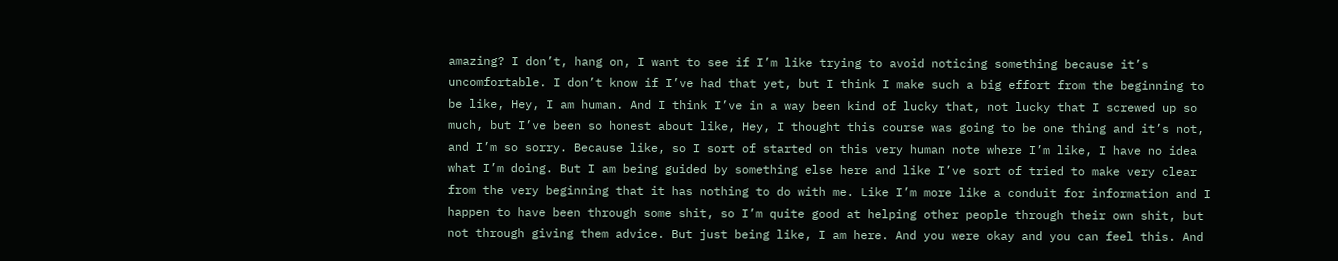amazing? I don’t, hang on, I want to see if I’m like trying to avoid noticing something because it’s uncomfortable. I don’t know if I’ve had that yet, but I think I make such a big effort from the beginning to be like, Hey, I am human. And I think I’ve in a way been kind of lucky that, not lucky that I screwed up so much, but I’ve been so honest about like, Hey, I thought this course was going to be one thing and it’s not, and I’m so sorry. Because like, so I sort of started on this very human note where I’m like, I have no idea what I’m doing. But I am being guided by something else here and like I’ve sort of tried to make very clear from the very beginning that it has nothing to do with me. Like I’m more like a conduit for information and I happen to have been through some shit, so I’m quite good at helping other people through their own shit, but not through giving them advice. But just being like, I am here. And you were okay and you can feel this. And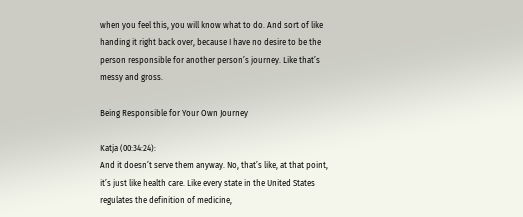when you feel this, you will know what to do. And sort of like handing it right back over, because I have no desire to be the person responsible for another person’s journey. Like that’s messy and gross.

Being Responsible for Your Own Journey

Katja (00:34:24):
And it doesn’t serve them anyway. No, that’s like, at that point, it’s just like health care. Like every state in the United States regulates the definition of medicine,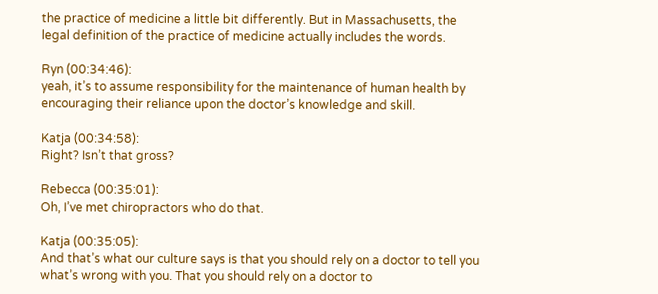the practice of medicine a little bit differently. But in Massachusetts, the legal definition of the practice of medicine actually includes the words.

Ryn (00:34:46):
yeah, it’s to assume responsibility for the maintenance of human health by encouraging their reliance upon the doctor’s knowledge and skill.

Katja (00:34:58):
Right? Isn’t that gross?

Rebecca (00:35:01):
Oh, I’ve met chiropractors who do that.

Katja (00:35:05):
And that’s what our culture says is that you should rely on a doctor to tell you what’s wrong with you. That you should rely on a doctor to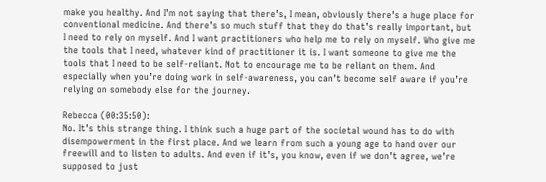make you healthy. And I’m not saying that there’s, I mean, obviously there’s a huge place for conventional medicine. And there’s so much stuff that they do that’s really important, but I need to rely on myself. And I want practitioners who help me to rely on myself. Who give me the tools that I need, whatever kind of practitioner it is. I want someone to give me the tools that I need to be self-reliant. Not to encourage me to be reliant on them. And especially when you’re doing work in self-awareness, you can’t become self aware if you’re relying on somebody else for the journey.

Rebecca (00:35:50):
No. It’s this strange thing. I think such a huge part of the societal wound has to do with disempowerment in the first place. And we learn from such a young age to hand over our freewill and to listen to adults. And even if it’s, you know, even if we don’t agree, we’re supposed to just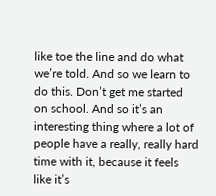like toe the line and do what we’re told. And so we learn to do this. Don’t get me started on school. And so it’s an interesting thing where a lot of people have a really, really hard time with it, because it feels like it’s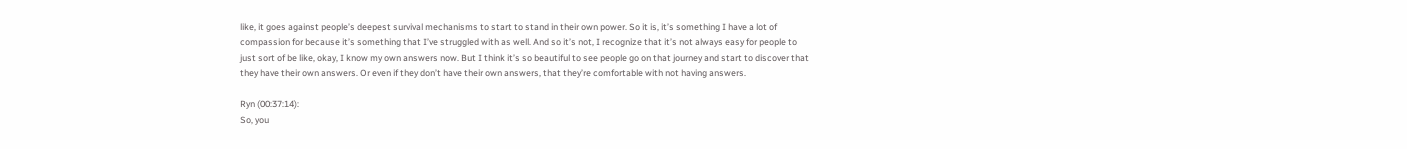like, it goes against people’s deepest survival mechanisms to start to stand in their own power. So it is, it’s something I have a lot of compassion for because it’s something that I’ve struggled with as well. And so it’s not, I recognize that it’s not always easy for people to just sort of be like, okay, I know my own answers now. But I think it’s so beautiful to see people go on that journey and start to discover that they have their own answers. Or even if they don’t have their own answers, that they’re comfortable with not having answers.

Ryn (00:37:14):
So, you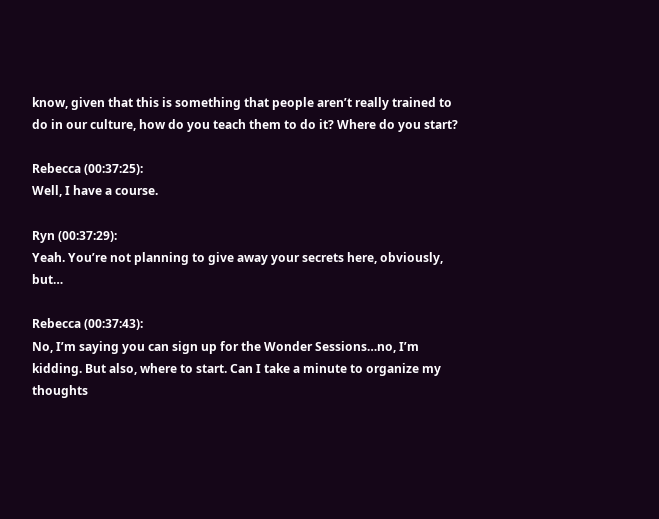know, given that this is something that people aren’t really trained to do in our culture, how do you teach them to do it? Where do you start?

Rebecca (00:37:25):
Well, I have a course.

Ryn (00:37:29):
Yeah. You’re not planning to give away your secrets here, obviously, but…

Rebecca (00:37:43):
No, I’m saying you can sign up for the Wonder Sessions…no, I’m kidding. But also, where to start. Can I take a minute to organize my thoughts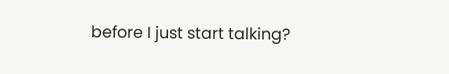before I just start talking?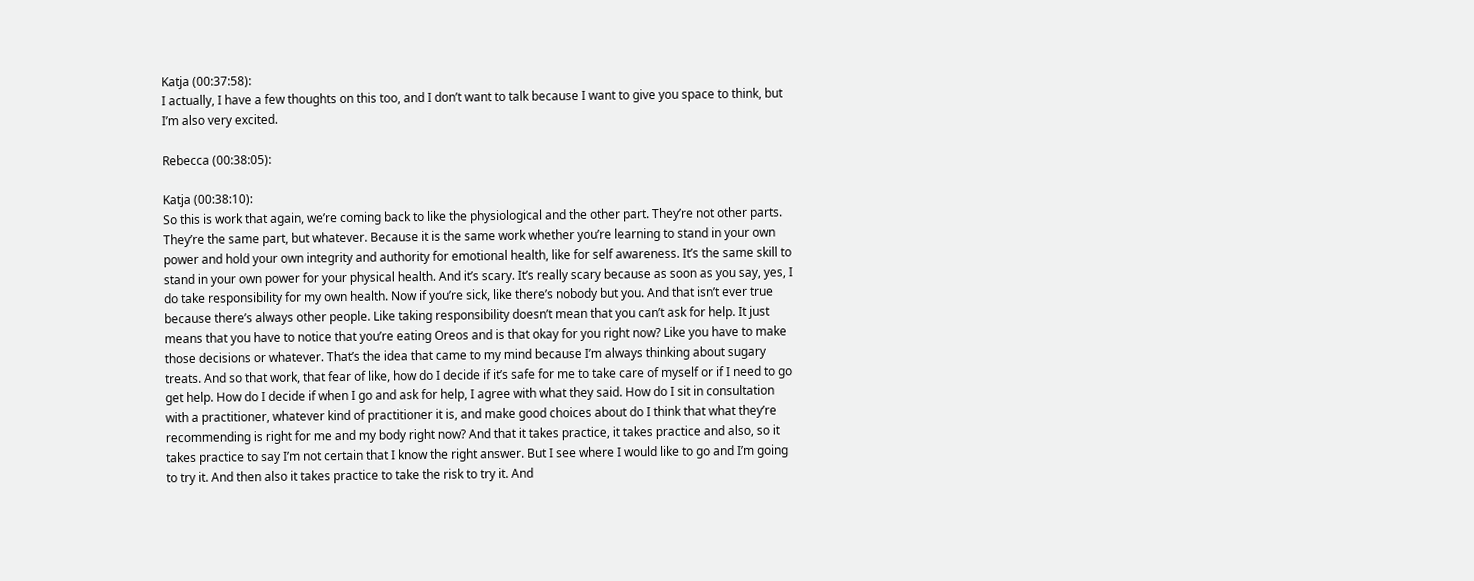Katja (00:37:58):
I actually, I have a few thoughts on this too, and I don’t want to talk because I want to give you space to think, but I’m also very excited.

Rebecca (00:38:05):

Katja (00:38:10):
So this is work that again, we’re coming back to like the physiological and the other part. They’re not other parts. They’re the same part, but whatever. Because it is the same work whether you’re learning to stand in your own power and hold your own integrity and authority for emotional health, like for self awareness. It’s the same skill to stand in your own power for your physical health. And it’s scary. It’s really scary because as soon as you say, yes, I do take responsibility for my own health. Now if you’re sick, like there’s nobody but you. And that isn’t ever true because there’s always other people. Like taking responsibility doesn’t mean that you can’t ask for help. It just means that you have to notice that you’re eating Oreos and is that okay for you right now? Like you have to make those decisions or whatever. That’s the idea that came to my mind because I’m always thinking about sugary treats. And so that work, that fear of like, how do I decide if it’s safe for me to take care of myself or if I need to go get help. How do I decide if when I go and ask for help, I agree with what they said. How do I sit in consultation with a practitioner, whatever kind of practitioner it is, and make good choices about do I think that what they’re recommending is right for me and my body right now? And that it takes practice, it takes practice and also, so it takes practice to say I’m not certain that I know the right answer. But I see where I would like to go and I’m going to try it. And then also it takes practice to take the risk to try it. And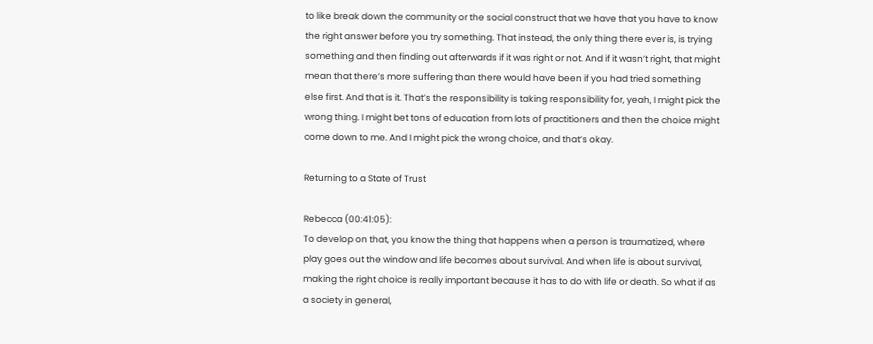to like break down the community or the social construct that we have that you have to know the right answer before you try something. That instead, the only thing there ever is, is trying something and then finding out afterwards if it was right or not. And if it wasn’t right, that might mean that there’s more suffering than there would have been if you had tried something else first. And that is it. That’s the responsibility is taking responsibility for, yeah, I might pick the wrong thing. I might bet tons of education from lots of practitioners and then the choice might come down to me. And I might pick the wrong choice, and that’s okay.

Returning to a State of Trust

Rebecca (00:41:05):
To develop on that, you know the thing that happens when a person is traumatized, where play goes out the window and life becomes about survival. And when life is about survival, making the right choice is really important because it has to do with life or death. So what if as a society in general,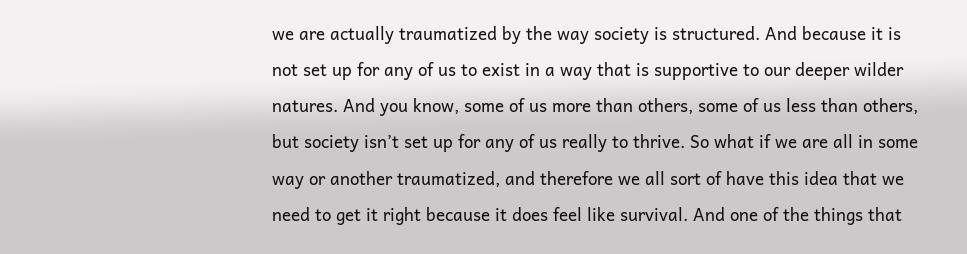we are actually traumatized by the way society is structured. And because it is not set up for any of us to exist in a way that is supportive to our deeper wilder natures. And you know, some of us more than others, some of us less than others, but society isn’t set up for any of us really to thrive. So what if we are all in some way or another traumatized, and therefore we all sort of have this idea that we need to get it right because it does feel like survival. And one of the things that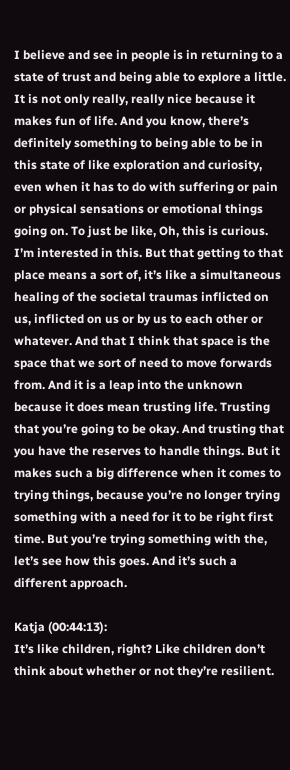I believe and see in people is in returning to a state of trust and being able to explore a little. It is not only really, really nice because it makes fun of life. And you know, there’s definitely something to being able to be in this state of like exploration and curiosity, even when it has to do with suffering or pain or physical sensations or emotional things going on. To just be like, Oh, this is curious. I’m interested in this. But that getting to that place means a sort of, it’s like a simultaneous healing of the societal traumas inflicted on us, inflicted on us or by us to each other or whatever. And that I think that space is the space that we sort of need to move forwards from. And it is a leap into the unknown because it does mean trusting life. Trusting that you’re going to be okay. And trusting that you have the reserves to handle things. But it makes such a big difference when it comes to trying things, because you’re no longer trying something with a need for it to be right first time. But you’re trying something with the, let’s see how this goes. And it’s such a different approach.

Katja (00:44:13):
It’s like children, right? Like children don’t think about whether or not they’re resilient.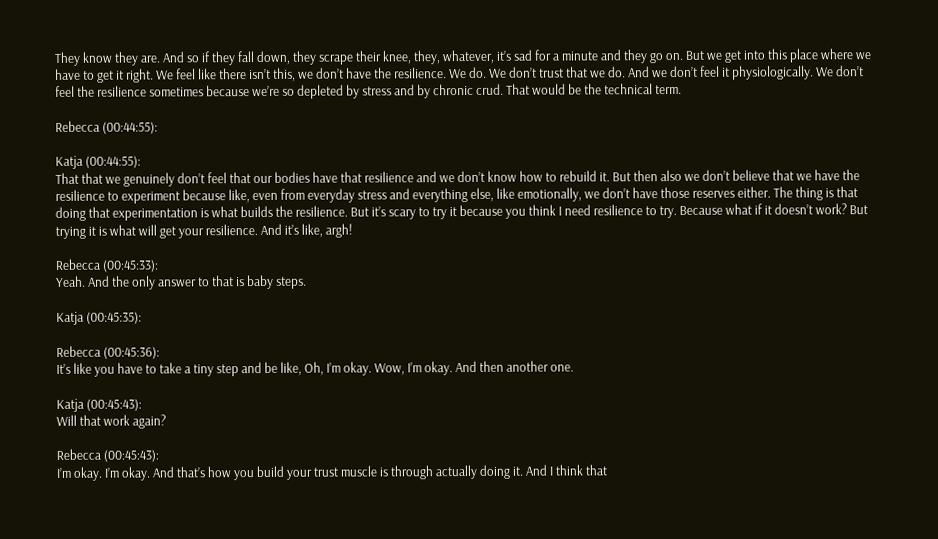They know they are. And so if they fall down, they scrape their knee, they, whatever, it’s sad for a minute and they go on. But we get into this place where we have to get it right. We feel like there isn’t this, we don’t have the resilience. We do. We don’t trust that we do. And we don’t feel it physiologically. We don’t feel the resilience sometimes because we’re so depleted by stress and by chronic crud. That would be the technical term.

Rebecca (00:44:55):

Katja (00:44:55):
That that we genuinely don’t feel that our bodies have that resilience and we don’t know how to rebuild it. But then also we don’t believe that we have the resilience to experiment because like, even from everyday stress and everything else, like emotionally, we don’t have those reserves either. The thing is that doing that experimentation is what builds the resilience. But it’s scary to try it because you think I need resilience to try. Because what if it doesn’t work? But trying it is what will get your resilience. And it’s like, argh!

Rebecca (00:45:33):
Yeah. And the only answer to that is baby steps.

Katja (00:45:35):

Rebecca (00:45:36):
It’s like you have to take a tiny step and be like, Oh, I’m okay. Wow, I’m okay. And then another one.

Katja (00:45:43):
Will that work again?

Rebecca (00:45:43):
I’m okay. I’m okay. And that’s how you build your trust muscle is through actually doing it. And I think that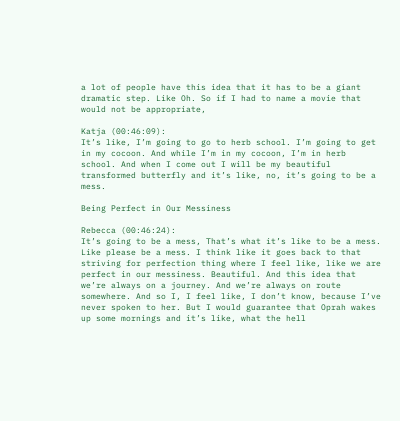a lot of people have this idea that it has to be a giant dramatic step. Like Oh. So if I had to name a movie that would not be appropriate,

Katja (00:46:09):
It’s like, I’m going to go to herb school. I’m going to get in my cocoon. And while I’m in my cocoon, I’m in herb school. And when I come out I will be my beautiful transformed butterfly and it’s like, no, it’s going to be a mess.

Being Perfect in Our Messiness

Rebecca (00:46:24):
It’s going to be a mess, That’s what it’s like to be a mess. Like please be a mess. I think like it goes back to that striving for perfection thing where I feel like, like we are perfect in our messiness. Beautiful. And this idea that we’re always on a journey. And we’re always on route somewhere. And so I, I feel like, I don’t know, because I’ve never spoken to her. But I would guarantee that Oprah wakes up some mornings and it’s like, what the hell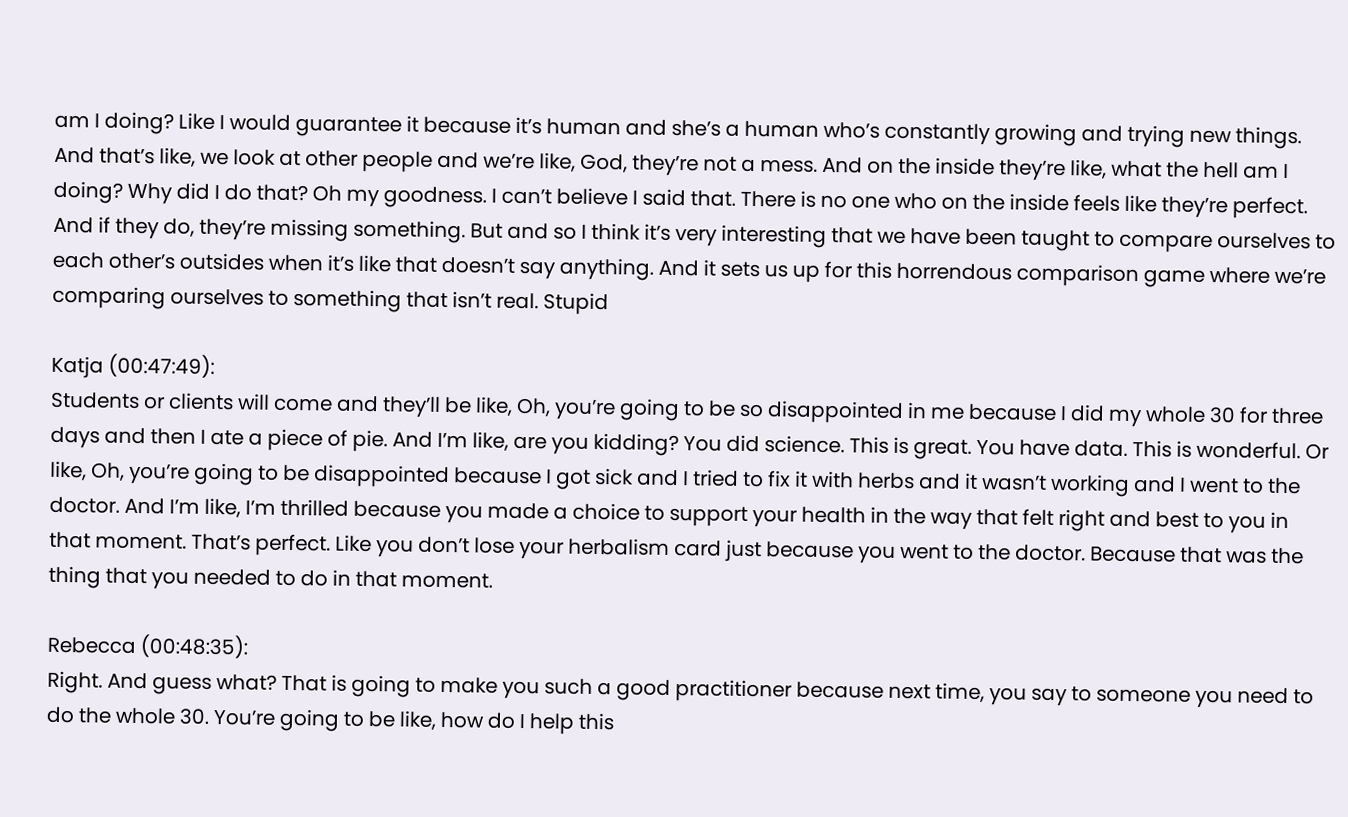am I doing? Like I would guarantee it because it’s human and she’s a human who’s constantly growing and trying new things. And that’s like, we look at other people and we’re like, God, they’re not a mess. And on the inside they’re like, what the hell am I doing? Why did I do that? Oh my goodness. I can’t believe I said that. There is no one who on the inside feels like they’re perfect. And if they do, they’re missing something. But and so I think it’s very interesting that we have been taught to compare ourselves to each other’s outsides when it’s like that doesn’t say anything. And it sets us up for this horrendous comparison game where we’re comparing ourselves to something that isn’t real. Stupid

Katja (00:47:49):
Students or clients will come and they’ll be like, Oh, you’re going to be so disappointed in me because I did my whole 30 for three days and then I ate a piece of pie. And I’m like, are you kidding? You did science. This is great. You have data. This is wonderful. Or like, Oh, you’re going to be disappointed because I got sick and I tried to fix it with herbs and it wasn’t working and I went to the doctor. And I’m like, I’m thrilled because you made a choice to support your health in the way that felt right and best to you in that moment. That’s perfect. Like you don’t lose your herbalism card just because you went to the doctor. Because that was the thing that you needed to do in that moment.

Rebecca (00:48:35):
Right. And guess what? That is going to make you such a good practitioner because next time, you say to someone you need to do the whole 30. You’re going to be like, how do I help this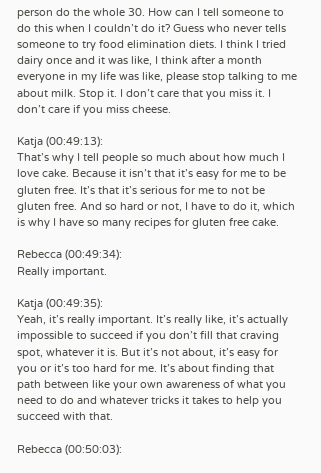person do the whole 30. How can I tell someone to do this when I couldn’t do it? Guess who never tells someone to try food elimination diets. I think I tried dairy once and it was like, I think after a month everyone in my life was like, please stop talking to me about milk. Stop it. I don’t care that you miss it. I don’t care if you miss cheese.

Katja (00:49:13):
That’s why I tell people so much about how much I love cake. Because it isn’t that it’s easy for me to be gluten free. It’s that it’s serious for me to not be gluten free. And so hard or not, I have to do it, which is why I have so many recipes for gluten free cake.

Rebecca (00:49:34):
Really important.

Katja (00:49:35):
Yeah, it’s really important. It’s really like, it’s actually impossible to succeed if you don’t fill that craving spot, whatever it is. But it’s not about, it’s easy for you or it’s too hard for me. It’s about finding that path between like your own awareness of what you need to do and whatever tricks it takes to help you succeed with that.

Rebecca (00:50:03):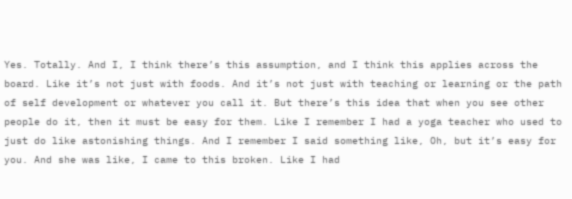Yes. Totally. And I, I think there’s this assumption, and I think this applies across the board. Like it’s not just with foods. And it’s not just with teaching or learning or the path of self development or whatever you call it. But there’s this idea that when you see other people do it, then it must be easy for them. Like I remember I had a yoga teacher who used to just do like astonishing things. And I remember I said something like, Oh, but it’s easy for you. And she was like, I came to this broken. Like I had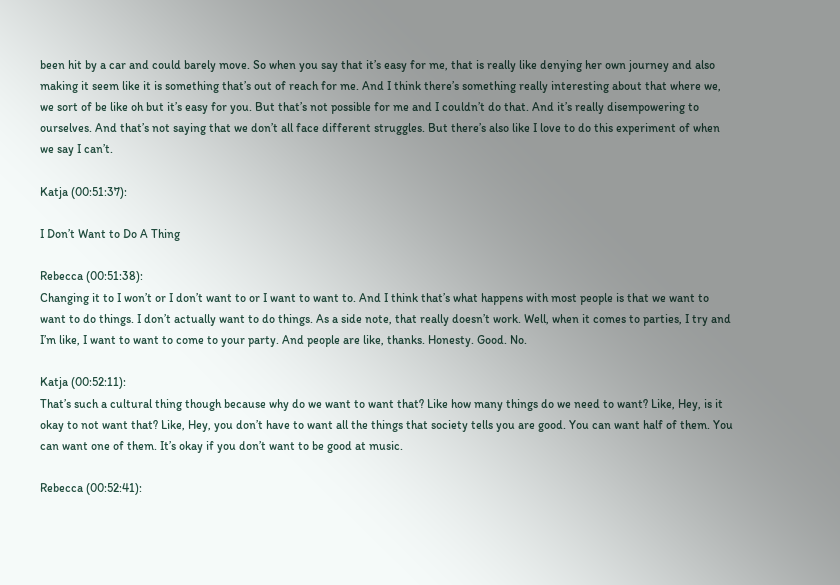been hit by a car and could barely move. So when you say that it’s easy for me, that is really like denying her own journey and also making it seem like it is something that’s out of reach for me. And I think there’s something really interesting about that where we, we sort of be like oh but it’s easy for you. But that’s not possible for me and I couldn’t do that. And it’s really disempowering to ourselves. And that’s not saying that we don’t all face different struggles. But there’s also like I love to do this experiment of when we say I can’t.

Katja (00:51:37):

I Don’t Want to Do A Thing

Rebecca (00:51:38):
Changing it to I won’t or I don’t want to or I want to want to. And I think that’s what happens with most people is that we want to want to do things. I don’t actually want to do things. As a side note, that really doesn’t work. Well, when it comes to parties, I try and I’m like, I want to want to come to your party. And people are like, thanks. Honesty. Good. No.

Katja (00:52:11):
That’s such a cultural thing though because why do we want to want that? Like how many things do we need to want? Like, Hey, is it okay to not want that? Like, Hey, you don’t have to want all the things that society tells you are good. You can want half of them. You can want one of them. It’s okay if you don’t want to be good at music.

Rebecca (00:52:41):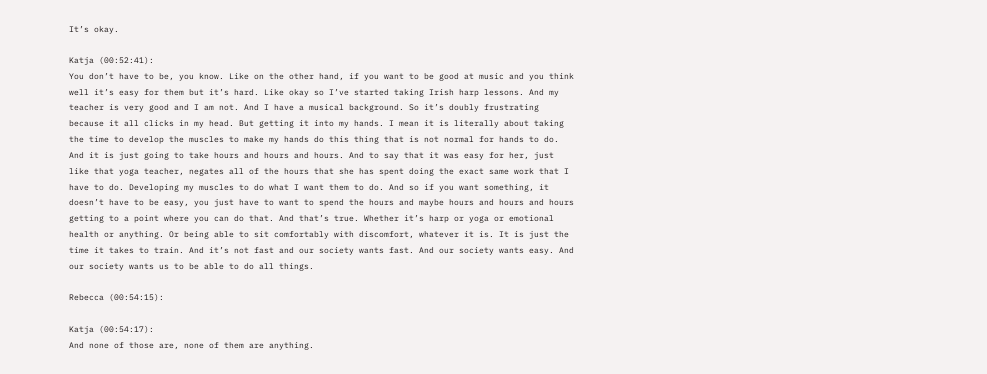It’s okay.

Katja (00:52:41):
You don’t have to be, you know. Like on the other hand, if you want to be good at music and you think well it’s easy for them but it’s hard. Like okay so I’ve started taking Irish harp lessons. And my teacher is very good and I am not. And I have a musical background. So it’s doubly frustrating because it all clicks in my head. But getting it into my hands. I mean it is literally about taking the time to develop the muscles to make my hands do this thing that is not normal for hands to do. And it is just going to take hours and hours and hours. And to say that it was easy for her, just like that yoga teacher, negates all of the hours that she has spent doing the exact same work that I have to do. Developing my muscles to do what I want them to do. And so if you want something, it doesn’t have to be easy, you just have to want to spend the hours and maybe hours and hours and hours getting to a point where you can do that. And that’s true. Whether it’s harp or yoga or emotional health or anything. Or being able to sit comfortably with discomfort, whatever it is. It is just the time it takes to train. And it’s not fast and our society wants fast. And our society wants easy. And our society wants us to be able to do all things.

Rebecca (00:54:15):

Katja (00:54:17):
And none of those are, none of them are anything.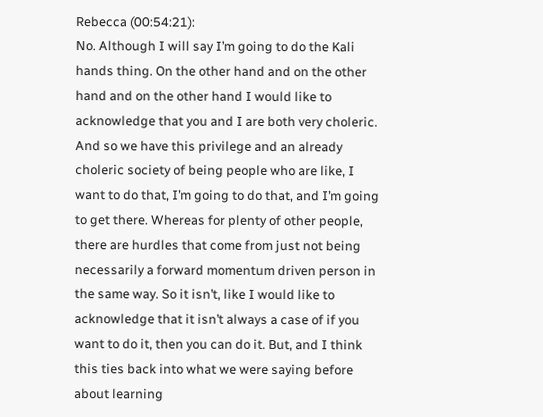Rebecca (00:54:21):
No. Although I will say I’m going to do the Kali hands thing. On the other hand and on the other hand and on the other hand I would like to acknowledge that you and I are both very choleric. And so we have this privilege and an already choleric society of being people who are like, I want to do that, I’m going to do that, and I’m going to get there. Whereas for plenty of other people, there are hurdles that come from just not being necessarily a forward momentum driven person in the same way. So it isn’t, like I would like to acknowledge that it isn’t always a case of if you want to do it, then you can do it. But, and I think this ties back into what we were saying before about learning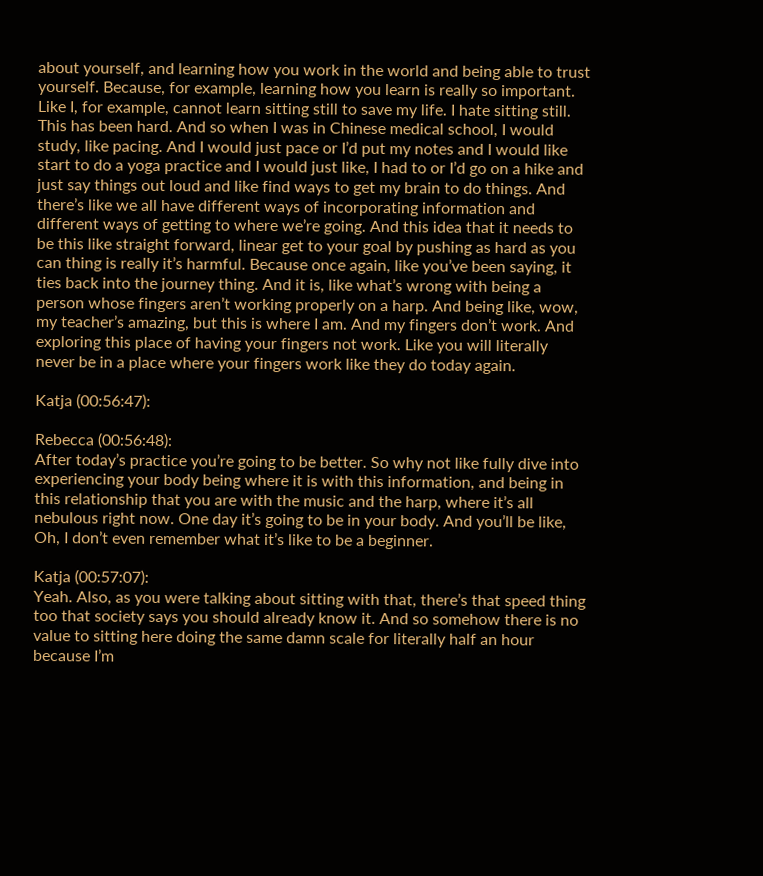about yourself, and learning how you work in the world and being able to trust yourself. Because, for example, learning how you learn is really so important. Like I, for example, cannot learn sitting still to save my life. I hate sitting still. This has been hard. And so when I was in Chinese medical school, I would study, like pacing. And I would just pace or I’d put my notes and I would like start to do a yoga practice and I would just like, I had to or I’d go on a hike and just say things out loud and like find ways to get my brain to do things. And there’s like we all have different ways of incorporating information and different ways of getting to where we’re going. And this idea that it needs to be this like straight forward, linear get to your goal by pushing as hard as you can thing is really it’s harmful. Because once again, like you’ve been saying, it ties back into the journey thing. And it is, like what’s wrong with being a person whose fingers aren’t working properly on a harp. And being like, wow, my teacher’s amazing, but this is where I am. And my fingers don’t work. And exploring this place of having your fingers not work. Like you will literally never be in a place where your fingers work like they do today again.

Katja (00:56:47):

Rebecca (00:56:48):
After today’s practice you’re going to be better. So why not like fully dive into experiencing your body being where it is with this information, and being in this relationship that you are with the music and the harp, where it’s all nebulous right now. One day it’s going to be in your body. And you’ll be like, Oh, I don’t even remember what it’s like to be a beginner.

Katja (00:57:07):
Yeah. Also, as you were talking about sitting with that, there’s that speed thing too that society says you should already know it. And so somehow there is no value to sitting here doing the same damn scale for literally half an hour because I’m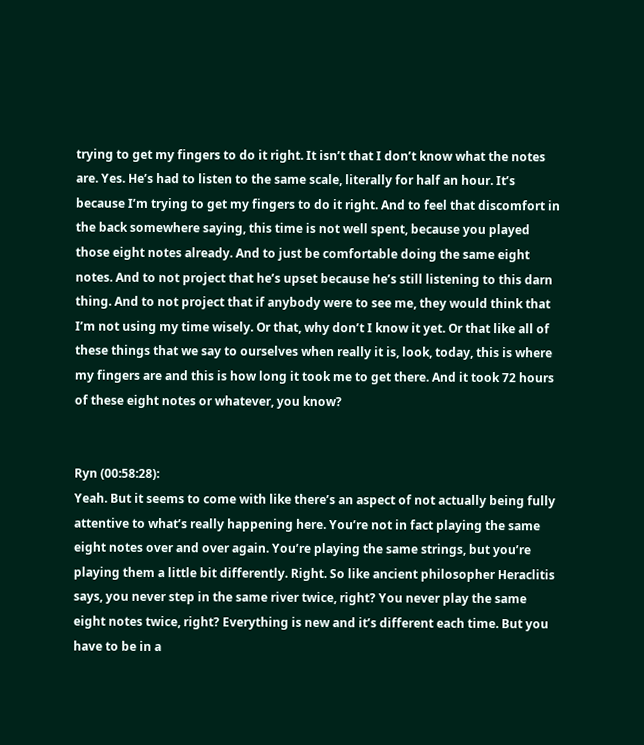trying to get my fingers to do it right. It isn’t that I don’t know what the notes are. Yes. He’s had to listen to the same scale, literally for half an hour. It’s because I’m trying to get my fingers to do it right. And to feel that discomfort in the back somewhere saying, this time is not well spent, because you played those eight notes already. And to just be comfortable doing the same eight notes. And to not project that he’s upset because he’s still listening to this darn thing. And to not project that if anybody were to see me, they would think that I’m not using my time wisely. Or that, why don’t I know it yet. Or that like all of these things that we say to ourselves when really it is, look, today, this is where my fingers are and this is how long it took me to get there. And it took 72 hours of these eight notes or whatever, you know?


Ryn (00:58:28):
Yeah. But it seems to come with like there’s an aspect of not actually being fully attentive to what’s really happening here. You’re not in fact playing the same eight notes over and over again. You’re playing the same strings, but you’re playing them a little bit differently. Right. So like ancient philosopher Heraclitis says, you never step in the same river twice, right? You never play the same eight notes twice, right? Everything is new and it’s different each time. But you have to be in a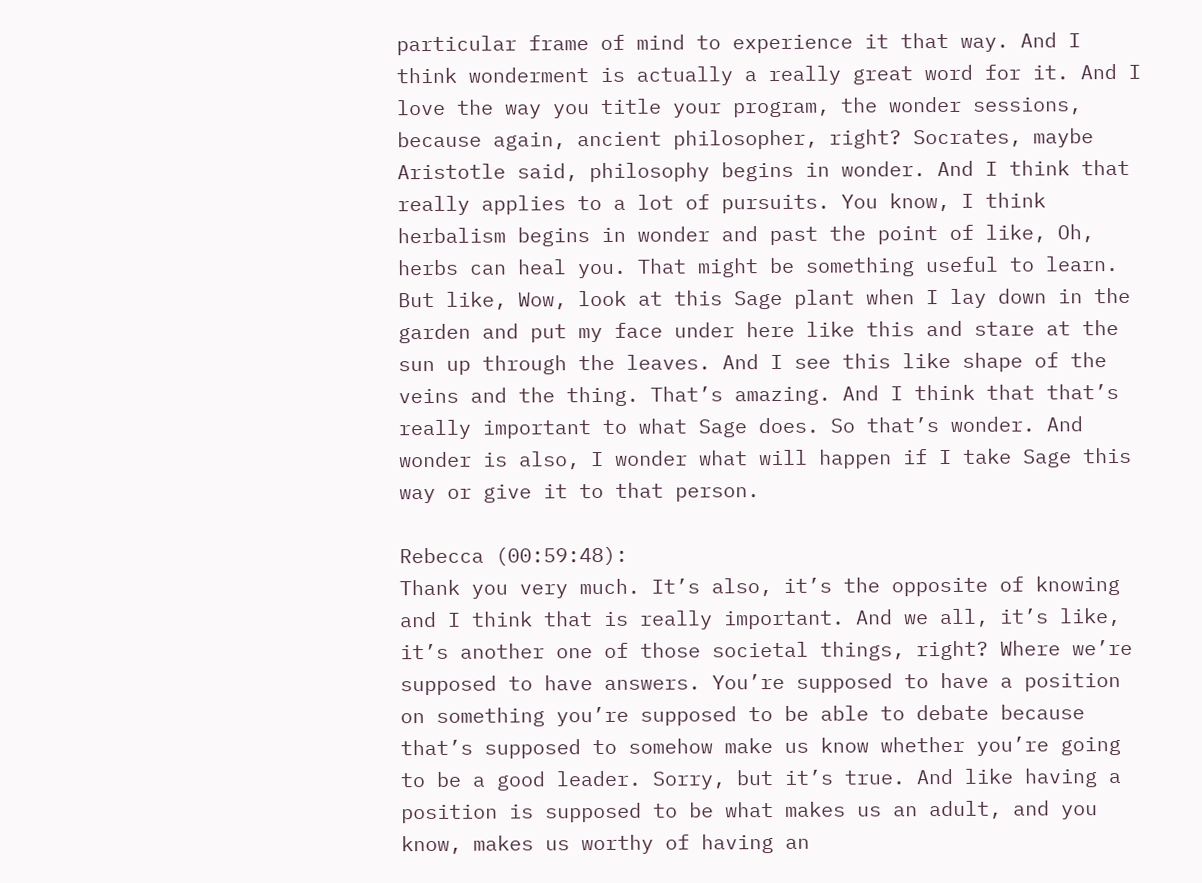particular frame of mind to experience it that way. And I think wonderment is actually a really great word for it. And I love the way you title your program, the wonder sessions, because again, ancient philosopher, right? Socrates, maybe Aristotle said, philosophy begins in wonder. And I think that really applies to a lot of pursuits. You know, I think herbalism begins in wonder and past the point of like, Oh, herbs can heal you. That might be something useful to learn. But like, Wow, look at this Sage plant when I lay down in the garden and put my face under here like this and stare at the sun up through the leaves. And I see this like shape of the veins and the thing. That’s amazing. And I think that that’s really important to what Sage does. So that’s wonder. And wonder is also, I wonder what will happen if I take Sage this way or give it to that person.

Rebecca (00:59:48):
Thank you very much. It’s also, it’s the opposite of knowing and I think that is really important. And we all, it’s like, it’s another one of those societal things, right? Where we’re supposed to have answers. You’re supposed to have a position on something you’re supposed to be able to debate because that’s supposed to somehow make us know whether you’re going to be a good leader. Sorry, but it’s true. And like having a position is supposed to be what makes us an adult, and you know, makes us worthy of having an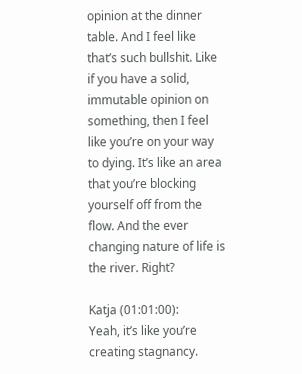opinion at the dinner table. And I feel like that’s such bullshit. Like if you have a solid, immutable opinion on something, then I feel like you’re on your way to dying. It’s like an area that you’re blocking yourself off from the flow. And the ever changing nature of life is the river. Right?

Katja (01:01:00):
Yeah, it’s like you’re creating stagnancy.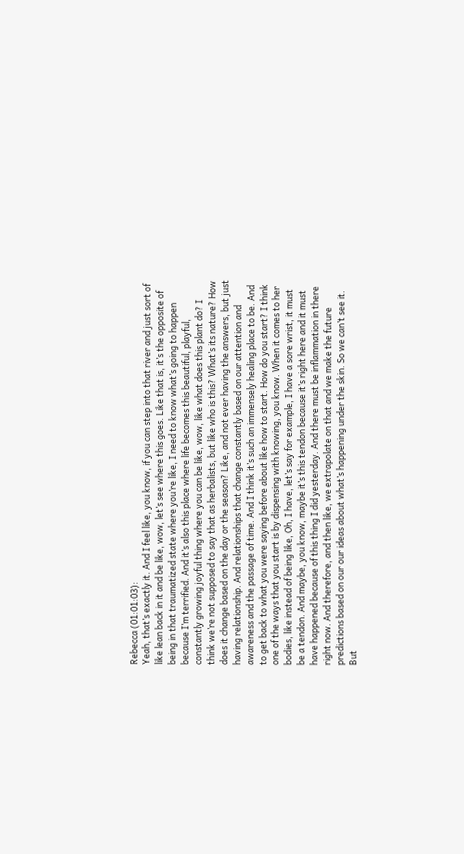Rebecca (01:01:03):
Yeah, that’s exactly it. And I feel like, you know, if you can step into that river and just sort of like lean back in it and be like, wow, let’s see where this goes. Like that is, it’s the opposite of being in that traumatized state where you’re like, I need to know what’s going to happen because I’m terrified. And it’s also this place where life becomes this beautiful, playful, constantly growing joyful thing where you can be like, wow, like what does this plant do? I think we’re not supposed to say that as herbalists, but like who is this? What’s its nature? How does it change based on the day or the season? Like, and not ever having the answers, but just having relationship. And relationships that change constantly based on our attention and awareness and the passage of time. And I think it’s such an immensely healing place to be. And to get back to what you were saying before about like how to start. How do you start? I think one of the ways that you start is by dispensing with knowing, you know. When it comes to her bodies, like instead of being like, Oh, I have, let’s say for example, I have a sore wrist, it must be a tendon. And maybe, you know, maybe it’s this tendon because it’s right here and it must have happened because of this thing I did yesterday. And there must be inflammation in there right now. And therefore, and then like, we extrapolate on that and we make the future predictions based on our our ideas about what’s happening under the skin. So we can’t see it. But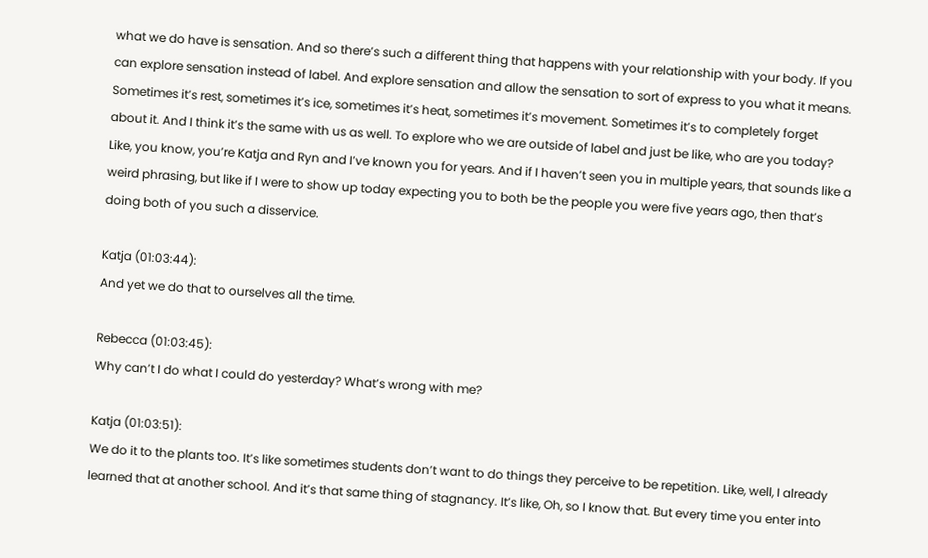what we do have is sensation. And so there’s such a different thing that happens with your relationship with your body. If you can explore sensation instead of label. And explore sensation and allow the sensation to sort of express to you what it means. Sometimes it’s rest, sometimes it’s ice, sometimes it’s heat, sometimes it’s movement. Sometimes it’s to completely forget about it. And I think it’s the same with us as well. To explore who we are outside of label and just be like, who are you today? Like, you know, you’re Katja and Ryn and I’ve known you for years. And if I haven’t seen you in multiple years, that sounds like a weird phrasing, but like if I were to show up today expecting you to both be the people you were five years ago, then that’s doing both of you such a disservice.

Katja (01:03:44):
And yet we do that to ourselves all the time.

Rebecca (01:03:45):
Why can’t I do what I could do yesterday? What’s wrong with me?

Katja (01:03:51):
We do it to the plants too. It’s like sometimes students don’t want to do things they perceive to be repetition. Like, well, I already learned that at another school. And it’s that same thing of stagnancy. It’s like, Oh, so I know that. But every time you enter into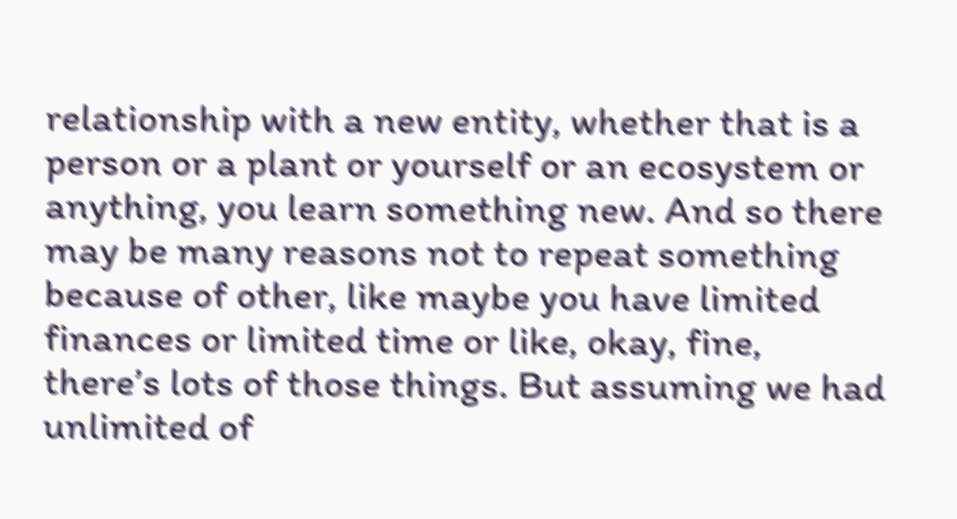relationship with a new entity, whether that is a person or a plant or yourself or an ecosystem or anything, you learn something new. And so there may be many reasons not to repeat something because of other, like maybe you have limited finances or limited time or like, okay, fine, there’s lots of those things. But assuming we had unlimited of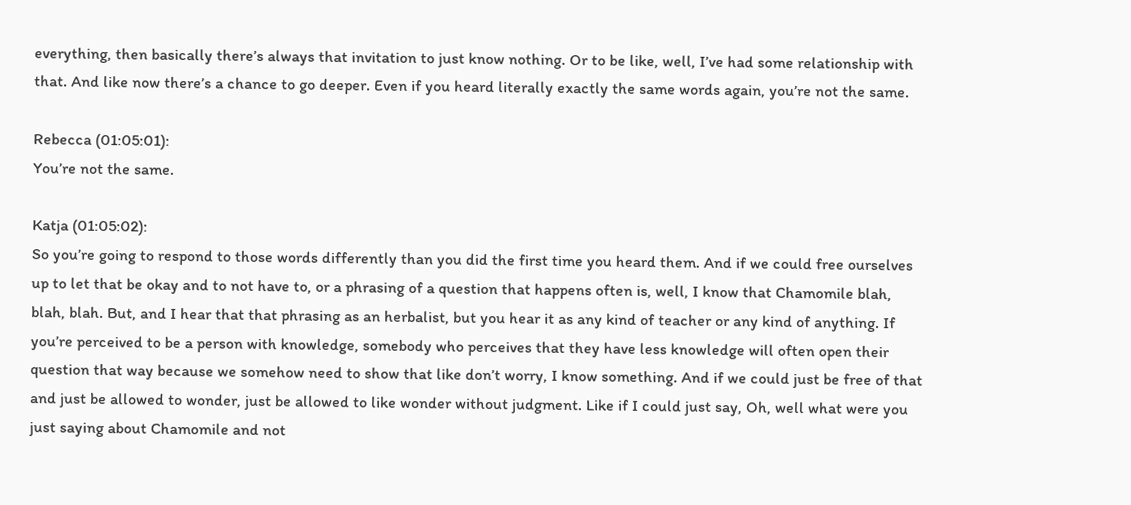everything, then basically there’s always that invitation to just know nothing. Or to be like, well, I’ve had some relationship with that. And like now there’s a chance to go deeper. Even if you heard literally exactly the same words again, you’re not the same.

Rebecca (01:05:01):
You’re not the same.

Katja (01:05:02):
So you’re going to respond to those words differently than you did the first time you heard them. And if we could free ourselves up to let that be okay and to not have to, or a phrasing of a question that happens often is, well, I know that Chamomile blah, blah, blah. But, and I hear that that phrasing as an herbalist, but you hear it as any kind of teacher or any kind of anything. If you’re perceived to be a person with knowledge, somebody who perceives that they have less knowledge will often open their question that way because we somehow need to show that like don’t worry, I know something. And if we could just be free of that and just be allowed to wonder, just be allowed to like wonder without judgment. Like if I could just say, Oh, well what were you just saying about Chamomile and not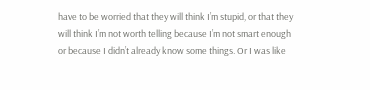have to be worried that they will think I’m stupid, or that they will think I’m not worth telling because I’m not smart enough or because I didn’t already know some things. Or I was like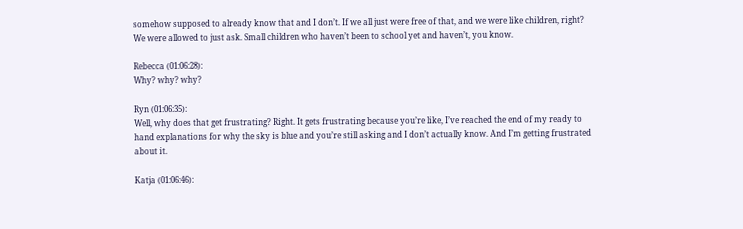somehow supposed to already know that and I don’t. If we all just were free of that, and we were like children, right? We were allowed to just ask. Small children who haven’t been to school yet and haven’t, you know.

Rebecca (01:06:28):
Why? why? why?

Ryn (01:06:35):
Well, why does that get frustrating? Right. It gets frustrating because you’re like, I’ve reached the end of my ready to hand explanations for why the sky is blue and you’re still asking and I don’t actually know. And I’m getting frustrated about it.

Katja (01:06:46):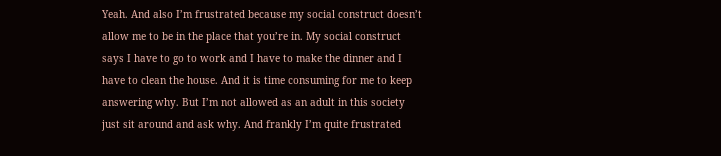Yeah. And also I’m frustrated because my social construct doesn’t allow me to be in the place that you’re in. My social construct says I have to go to work and I have to make the dinner and I have to clean the house. And it is time consuming for me to keep answering why. But I’m not allowed as an adult in this society just sit around and ask why. And frankly I’m quite frustrated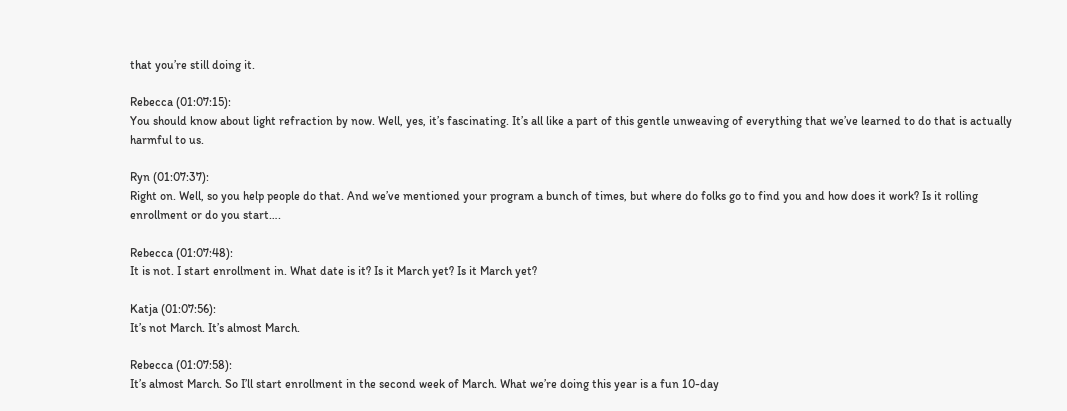that you’re still doing it.

Rebecca (01:07:15):
You should know about light refraction by now. Well, yes, it’s fascinating. It’s all like a part of this gentle unweaving of everything that we’ve learned to do that is actually harmful to us.

Ryn (01:07:37):
Right on. Well, so you help people do that. And we’ve mentioned your program a bunch of times, but where do folks go to find you and how does it work? Is it rolling enrollment or do you start….

Rebecca (01:07:48):
It is not. I start enrollment in. What date is it? Is it March yet? Is it March yet?

Katja (01:07:56):
It’s not March. It’s almost March.

Rebecca (01:07:58):
It’s almost March. So I’ll start enrollment in the second week of March. What we’re doing this year is a fun 10-day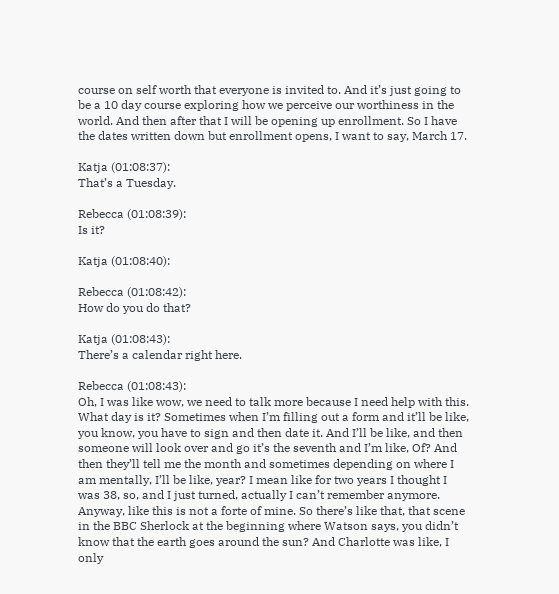course on self worth that everyone is invited to. And it’s just going to be a 10 day course exploring how we perceive our worthiness in the world. And then after that I will be opening up enrollment. So I have the dates written down but enrollment opens, I want to say, March 17.

Katja (01:08:37):
That’s a Tuesday.

Rebecca (01:08:39):
Is it?

Katja (01:08:40):

Rebecca (01:08:42):
How do you do that?

Katja (01:08:43):
There’s a calendar right here.

Rebecca (01:08:43):
Oh, I was like wow, we need to talk more because I need help with this. What day is it? Sometimes when I’m filling out a form and it’ll be like, you know, you have to sign and then date it. And I’ll be like, and then someone will look over and go it’s the seventh and I’m like, Of? And then they’ll tell me the month and sometimes depending on where I am mentally, I’ll be like, year? I mean like for two years I thought I was 38, so, and I just turned, actually I can’t remember anymore. Anyway, like this is not a forte of mine. So there’s like that, that scene in the BBC Sherlock at the beginning where Watson says, you didn’t know that the earth goes around the sun? And Charlotte was like, I only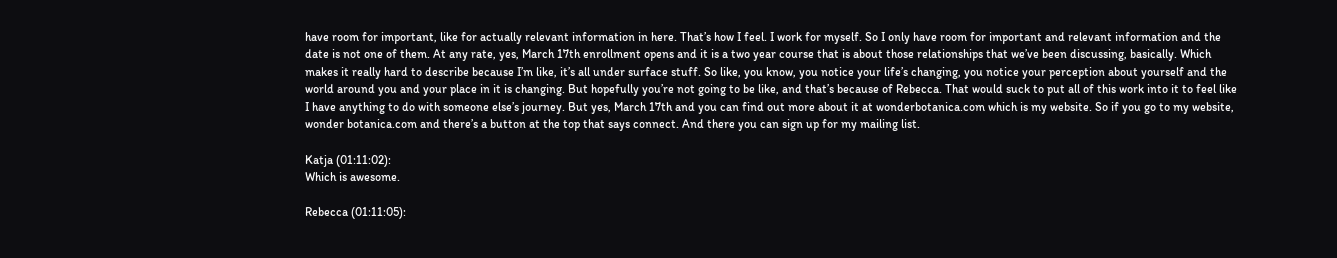have room for important, like for actually relevant information in here. That’s how I feel. I work for myself. So I only have room for important and relevant information and the date is not one of them. At any rate, yes, March 17th enrollment opens and it is a two year course that is about those relationships that we’ve been discussing, basically. Which makes it really hard to describe because I’m like, it’s all under surface stuff. So like, you know, you notice your life’s changing, you notice your perception about yourself and the world around you and your place in it is changing. But hopefully you’re not going to be like, and that’s because of Rebecca. That would suck to put all of this work into it to feel like I have anything to do with someone else’s journey. But yes, March 17th and you can find out more about it at wonderbotanica.com which is my website. So if you go to my website, wonder botanica.com and there’s a button at the top that says connect. And there you can sign up for my mailing list.

Katja (01:11:02):
Which is awesome.

Rebecca (01:11:05):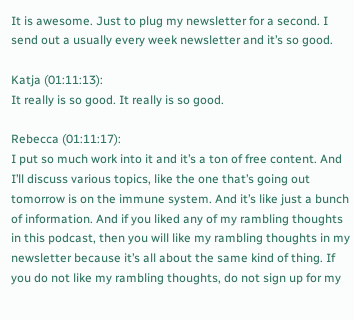It is awesome. Just to plug my newsletter for a second. I send out a usually every week newsletter and it’s so good.

Katja (01:11:13):
It really is so good. It really is so good.

Rebecca (01:11:17):
I put so much work into it and it’s a ton of free content. And I’ll discuss various topics, like the one that’s going out tomorrow is on the immune system. And it’s like just a bunch of information. And if you liked any of my rambling thoughts in this podcast, then you will like my rambling thoughts in my newsletter because it’s all about the same kind of thing. If you do not like my rambling thoughts, do not sign up for my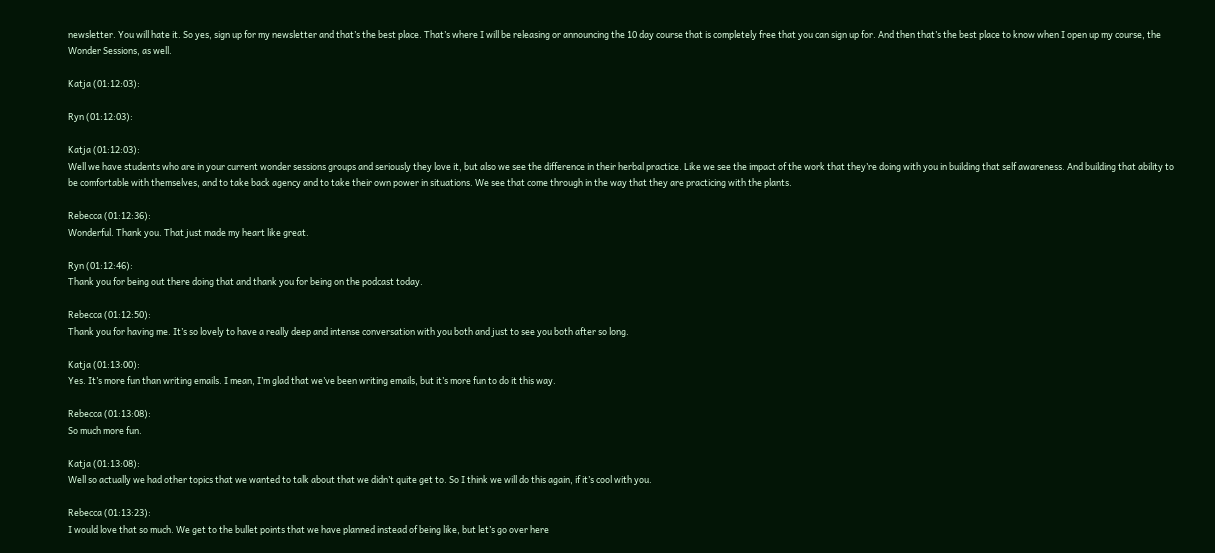newsletter. You will hate it. So yes, sign up for my newsletter and that’s the best place. That’s where I will be releasing or announcing the 10 day course that is completely free that you can sign up for. And then that’s the best place to know when I open up my course, the Wonder Sessions, as well.

Katja (01:12:03):

Ryn (01:12:03):

Katja (01:12:03):
Well we have students who are in your current wonder sessions groups and seriously they love it, but also we see the difference in their herbal practice. Like we see the impact of the work that they’re doing with you in building that self awareness. And building that ability to be comfortable with themselves, and to take back agency and to take their own power in situations. We see that come through in the way that they are practicing with the plants.

Rebecca (01:12:36):
Wonderful. Thank you. That just made my heart like great.

Ryn (01:12:46):
Thank you for being out there doing that and thank you for being on the podcast today.

Rebecca (01:12:50):
Thank you for having me. It’s so lovely to have a really deep and intense conversation with you both and just to see you both after so long.

Katja (01:13:00):
Yes. It’s more fun than writing emails. I mean, I’m glad that we’ve been writing emails, but it’s more fun to do it this way.

Rebecca (01:13:08):
So much more fun.

Katja (01:13:08):
Well so actually we had other topics that we wanted to talk about that we didn’t quite get to. So I think we will do this again, if it’s cool with you.

Rebecca (01:13:23):
I would love that so much. We get to the bullet points that we have planned instead of being like, but let’s go over here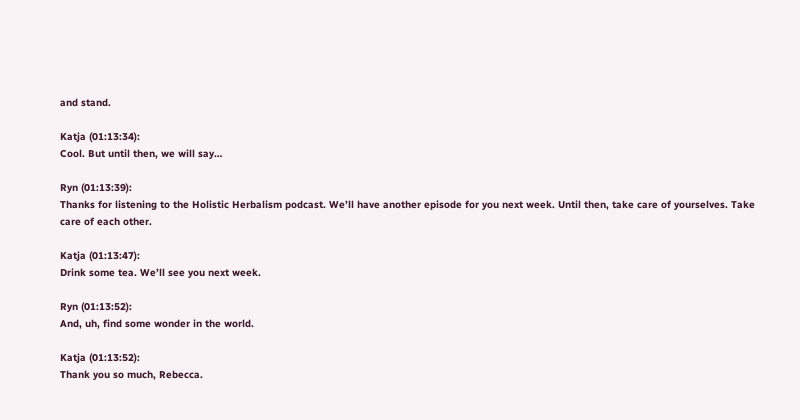and stand.

Katja (01:13:34):
Cool. But until then, we will say…

Ryn (01:13:39):
Thanks for listening to the Holistic Herbalism podcast. We’ll have another episode for you next week. Until then, take care of yourselves. Take care of each other.

Katja (01:13:47):
Drink some tea. We’ll see you next week.

Ryn (01:13:52):
And, uh, find some wonder in the world.

Katja (01:13:52):
Thank you so much, Rebecca.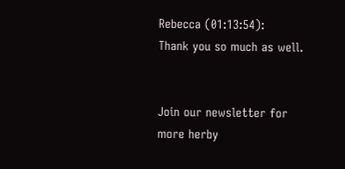Rebecca (01:13:54):
Thank you so much as well.


Join our newsletter for more herby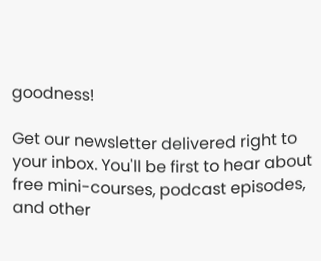goodness!

Get our newsletter delivered right to your inbox. You'll be first to hear about free mini-courses, podcast episodes, and other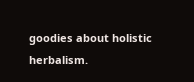goodies about holistic herbalism.